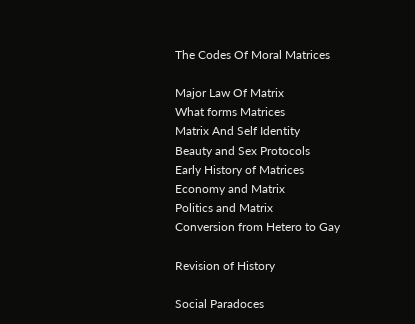The Codes Of Moral Matrices

Major Law Of Matrix
What forms Matrices
Matrix And Self Identity
Beauty and Sex Protocols
Early History of Matrices
Economy and Matrix
Politics and Matrix
Conversion from Hetero to Gay

Revision of History

Social Paradoces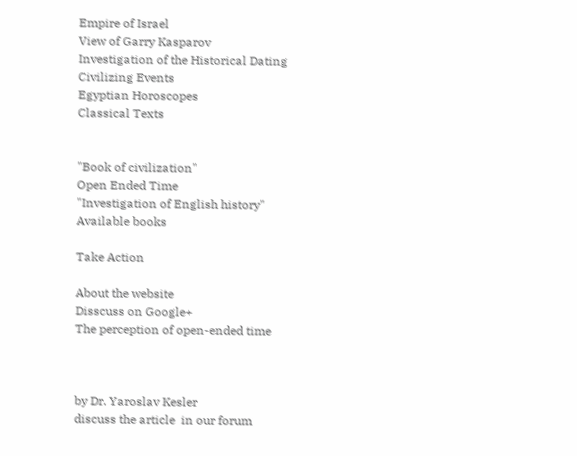Empire of Israel
View of Garry Kasparov
Investigation of the Historical Dating
Civilizing Events
Egyptian Horoscopes
Classical Texts


"Book of civilization"
Open Ended Time
"Investigation of English history"
Available books

Take Action

About the website
Disscuss on Google+
The perception of open-ended time



by Dr. Yaroslav Kesler
discuss the article  in our forum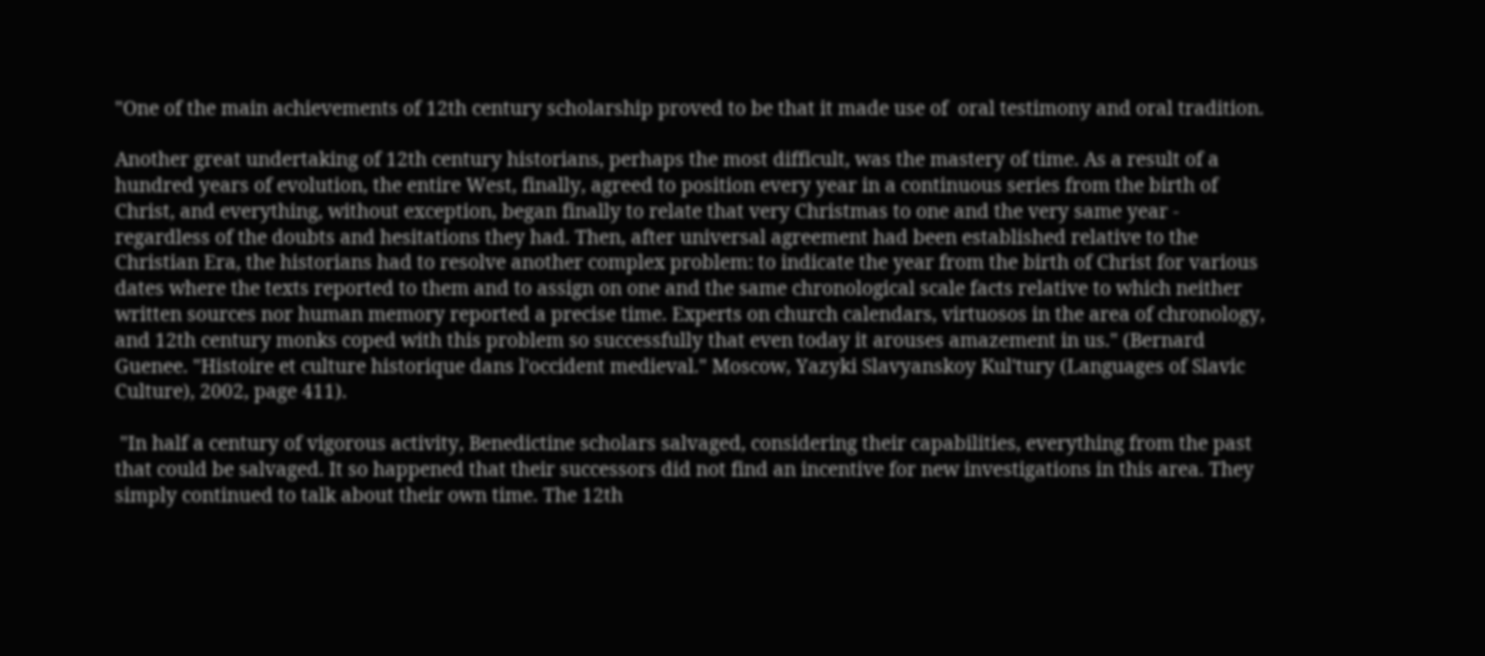"One of the main achievements of 12th century scholarship proved to be that it made use of  oral testimony and oral tradition.

Another great undertaking of 12th century historians, perhaps the most difficult, was the mastery of time. As a result of a hundred years of evolution, the entire West, finally, agreed to position every year in a continuous series from the birth of Christ, and everything, without exception, began finally to relate that very Christmas to one and the very same year - regardless of the doubts and hesitations they had. Then, after universal agreement had been established relative to the Christian Era, the historians had to resolve another complex problem: to indicate the year from the birth of Christ for various dates where the texts reported to them and to assign on one and the same chronological scale facts relative to which neither written sources nor human memory reported a precise time. Experts on church calendars, virtuosos in the area of chronology, and 12th century monks coped with this problem so successfully that even today it arouses amazement in us." (Bernard Guenee. "Histoire et culture historique dans l'occident medieval." Moscow, Yazyki Slavyanskoy Kul'tury (Languages of Slavic Culture), 2002, page 411).

 "In half a century of vigorous activity, Benedictine scholars salvaged, considering their capabilities, everything from the past that could be salvaged. It so happened that their successors did not find an incentive for new investigations in this area. They simply continued to talk about their own time. The 12th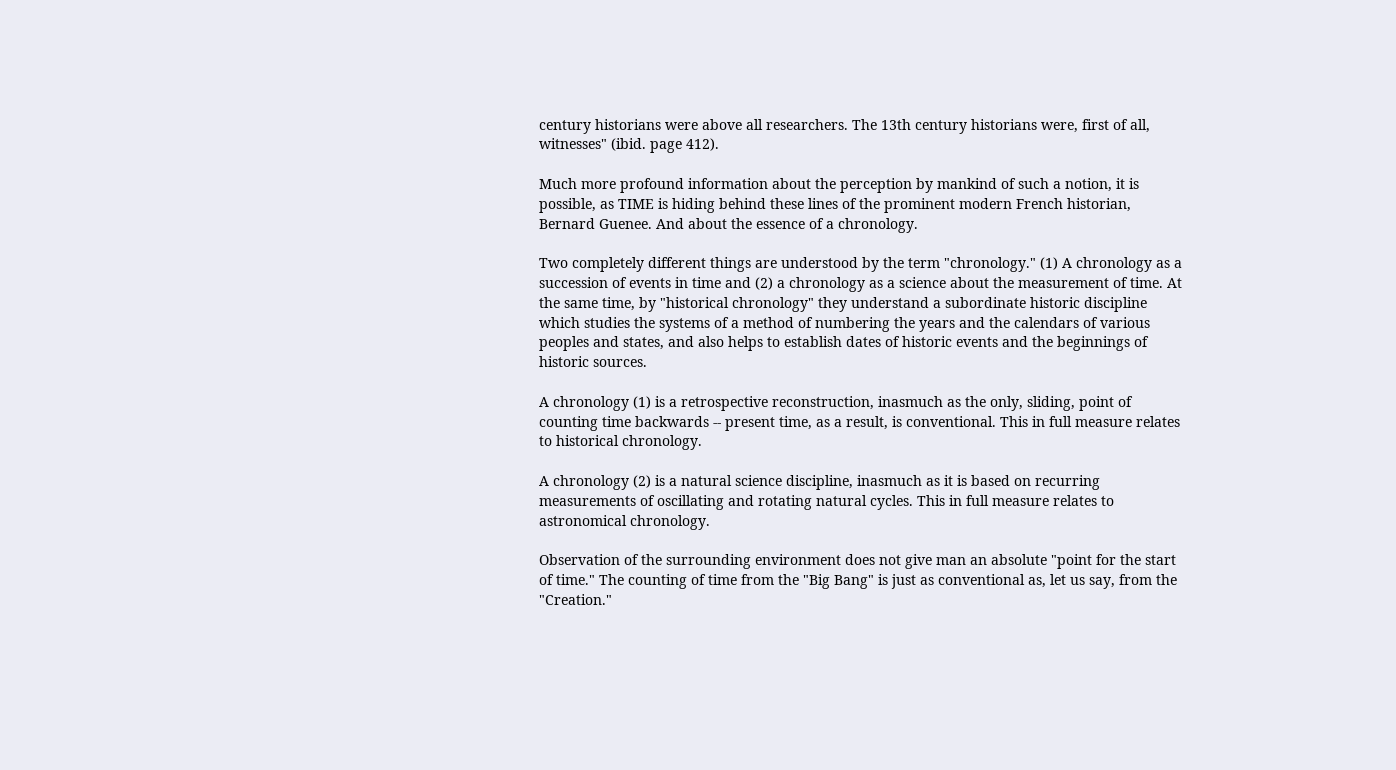century historians were above all researchers. The 13th century historians were, first of all, witnesses" (ibid. page 412).

Much more profound information about the perception by mankind of such a notion, it is possible, as TIME is hiding behind these lines of the prominent modern French historian, Bernard Guenee. And about the essence of a chronology.

Two completely different things are understood by the term "chronology." (1) A chronology as a succession of events in time and (2) a chronology as a science about the measurement of time. At the same time, by "historical chronology" they understand a subordinate historic discipline which studies the systems of a method of numbering the years and the calendars of various peoples and states, and also helps to establish dates of historic events and the beginnings of historic sources.

A chronology (1) is a retrospective reconstruction, inasmuch as the only, sliding, point of counting time backwards -- present time, as a result, is conventional. This in full measure relates to historical chronology.

A chronology (2) is a natural science discipline, inasmuch as it is based on recurring measurements of oscillating and rotating natural cycles. This in full measure relates to astronomical chronology.

Observation of the surrounding environment does not give man an absolute "point for the start of time." The counting of time from the "Big Bang" is just as conventional as, let us say, from the "Creation."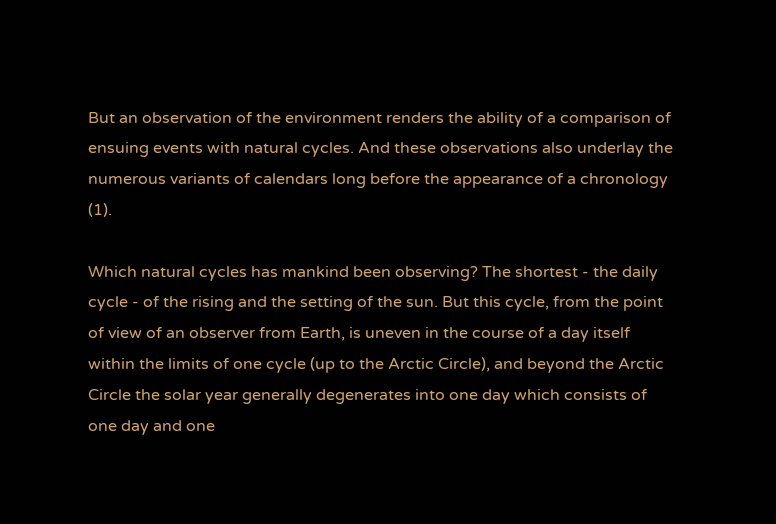But an observation of the environment renders the ability of a comparison of ensuing events with natural cycles. And these observations also underlay the numerous variants of calendars long before the appearance of a chronology (1).

Which natural cycles has mankind been observing? The shortest - the daily cycle - of the rising and the setting of the sun. But this cycle, from the point of view of an observer from Earth, is uneven in the course of a day itself within the limits of one cycle (up to the Arctic Circle), and beyond the Arctic Circle the solar year generally degenerates into one day which consists of one day and one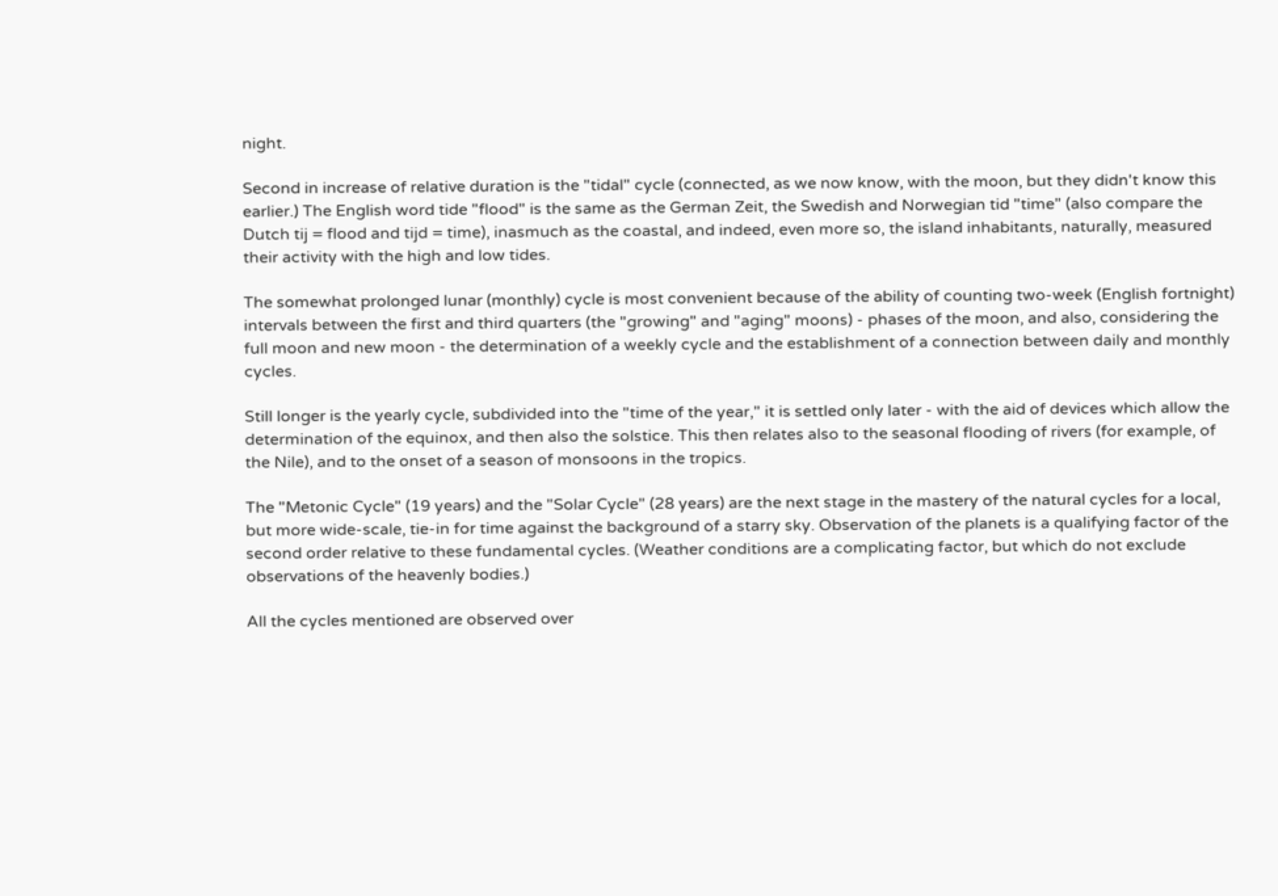night.

Second in increase of relative duration is the "tidal" cycle (connected, as we now know, with the moon, but they didn't know this earlier.) The English word tide "flood" is the same as the German Zeit, the Swedish and Norwegian tid "time" (also compare the Dutch tij = flood and tijd = time), inasmuch as the coastal, and indeed, even more so, the island inhabitants, naturally, measured their activity with the high and low tides.

The somewhat prolonged lunar (monthly) cycle is most convenient because of the ability of counting two-week (English fortnight) intervals between the first and third quarters (the "growing" and "aging" moons) - phases of the moon, and also, considering the full moon and new moon - the determination of a weekly cycle and the establishment of a connection between daily and monthly cycles.

Still longer is the yearly cycle, subdivided into the "time of the year," it is settled only later - with the aid of devices which allow the determination of the equinox, and then also the solstice. This then relates also to the seasonal flooding of rivers (for example, of the Nile), and to the onset of a season of monsoons in the tropics.

The "Metonic Cycle" (19 years) and the "Solar Cycle" (28 years) are the next stage in the mastery of the natural cycles for a local, but more wide-scale, tie-in for time against the background of a starry sky. Observation of the planets is a qualifying factor of the second order relative to these fundamental cycles. (Weather conditions are a complicating factor, but which do not exclude observations of the heavenly bodies.)

All the cycles mentioned are observed over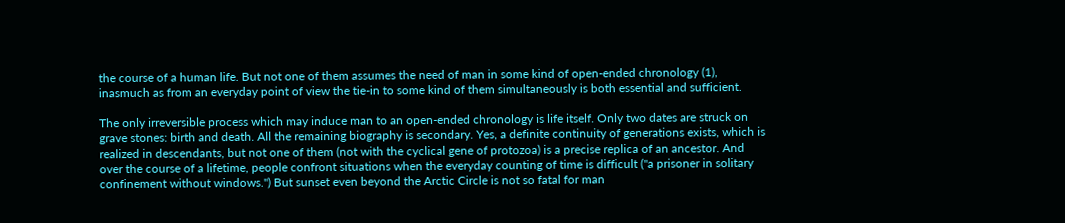the course of a human life. But not one of them assumes the need of man in some kind of open-ended chronology (1), inasmuch as from an everyday point of view the tie-in to some kind of them simultaneously is both essential and sufficient.

The only irreversible process which may induce man to an open-ended chronology is life itself. Only two dates are struck on grave stones: birth and death. All the remaining biography is secondary. Yes, a definite continuity of generations exists, which is realized in descendants, but not one of them (not with the cyclical gene of protozoa) is a precise replica of an ancestor. And over the course of a lifetime, people confront situations when the everyday counting of time is difficult ("a prisoner in solitary confinement without windows.") But sunset even beyond the Arctic Circle is not so fatal for man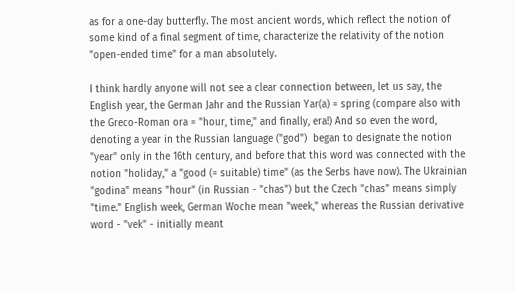as for a one-day butterfly. The most ancient words, which reflect the notion of some kind of a final segment of time, characterize the relativity of the notion "open-ended time" for a man absolutely.

I think hardly anyone will not see a clear connection between, let us say, the English year, the German Jahr and the Russian Yar(a) = spring (compare also with the Greco-Roman ora = "hour, time," and finally, era!) And so even the word, denoting a year in the Russian language ("god")  began to designate the notion "year" only in the 16th century, and before that this word was connected with the notion "holiday," a "good (= suitable) time" (as the Serbs have now). The Ukrainian "godina" means "hour" (in Russian - "chas") but the Czech "chas" means simply "time." English week, German Woche mean "week," whereas the Russian derivative word - "vek" - initially meant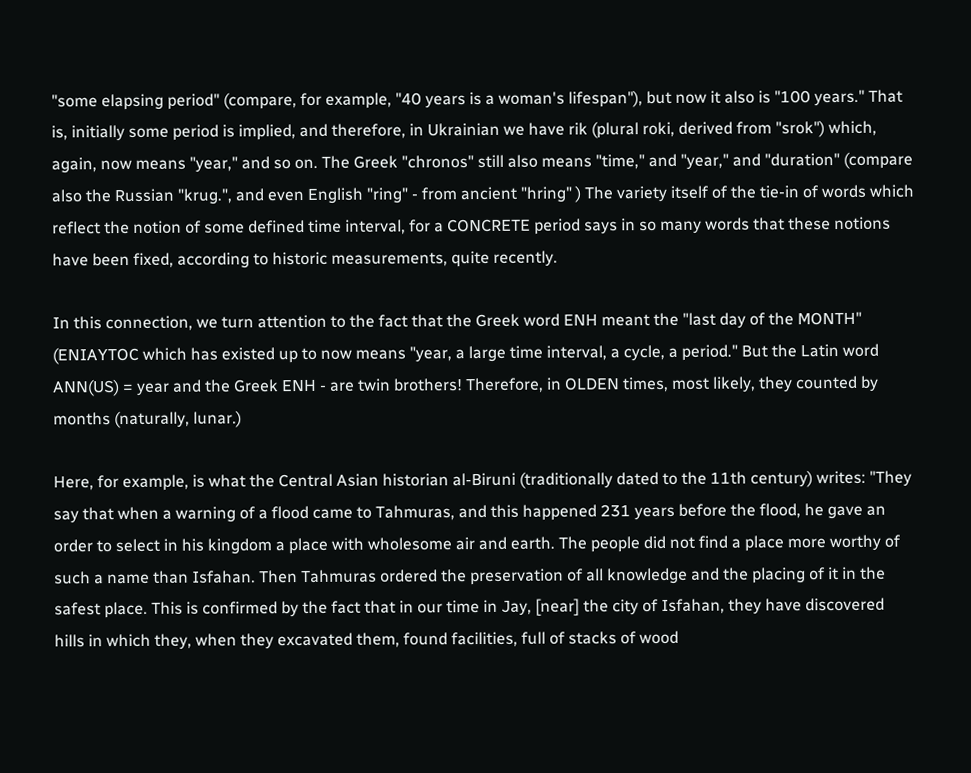"some elapsing period" (compare, for example, "40 years is a woman's lifespan"), but now it also is "100 years." That is, initially some period is implied, and therefore, in Ukrainian we have rik (plural roki, derived from "srok") which, again, now means "year," and so on. The Greek "chronos" still also means "time," and "year," and "duration" (compare also the Russian "krug.", and even English "ring" - from ancient "hring" ) The variety itself of the tie-in of words which reflect the notion of some defined time interval, for a CONCRETE period says in so many words that these notions have been fixed, according to historic measurements, quite recently.

In this connection, we turn attention to the fact that the Greek word ENH meant the "last day of the MONTH" (ENIAYTOC which has existed up to now means "year, a large time interval, a cycle, a period." But the Latin word ANN(US) = year and the Greek ENH - are twin brothers! Therefore, in OLDEN times, most likely, they counted by months (naturally, lunar.)

Here, for example, is what the Central Asian historian al-Biruni (traditionally dated to the 11th century) writes: "They say that when a warning of a flood came to Tahmuras, and this happened 231 years before the flood, he gave an order to select in his kingdom a place with wholesome air and earth. The people did not find a place more worthy of such a name than Isfahan. Then Tahmuras ordered the preservation of all knowledge and the placing of it in the safest place. This is confirmed by the fact that in our time in Jay, [near] the city of Isfahan, they have discovered hills in which they, when they excavated them, found facilities, full of stacks of wood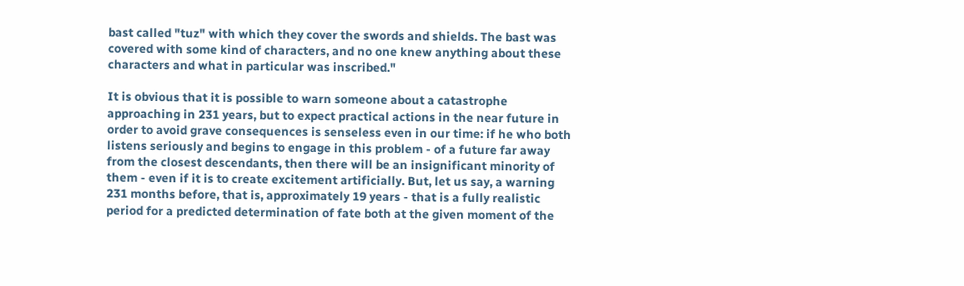bast called "tuz" with which they cover the swords and shields. The bast was covered with some kind of characters, and no one knew anything about these characters and what in particular was inscribed."

It is obvious that it is possible to warn someone about a catastrophe approaching in 231 years, but to expect practical actions in the near future in order to avoid grave consequences is senseless even in our time: if he who both listens seriously and begins to engage in this problem - of a future far away from the closest descendants, then there will be an insignificant minority of them - even if it is to create excitement artificially. But, let us say, a warning 231 months before, that is, approximately 19 years - that is a fully realistic period for a predicted determination of fate both at the given moment of the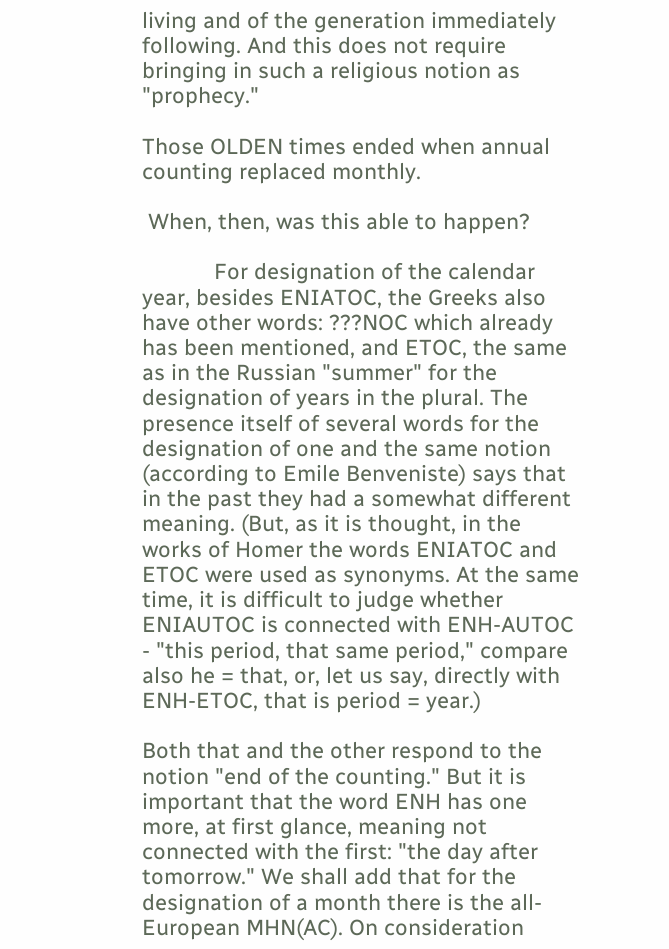living and of the generation immediately following. And this does not require bringing in such a religious notion as "prophecy."

Those OLDEN times ended when annual counting replaced monthly.

 When, then, was this able to happen?

            For designation of the calendar year, besides ENIATOC, the Greeks also have other words: ???NOC which already has been mentioned, and ETOC, the same as in the Russian "summer" for the designation of years in the plural. The presence itself of several words for the designation of one and the same notion (according to Emile Benveniste) says that in the past they had a somewhat different  meaning. (But, as it is thought, in the works of Homer the words ENIATOC and ETOC were used as synonyms. At the same time, it is difficult to judge whether ENIAUTOC is connected with ENH-AUTOC - "this period, that same period," compare also he = that, or, let us say, directly with ENH-ETOC, that is period = year.)

Both that and the other respond to the notion "end of the counting." But it is important that the word ENH has one more, at first glance, meaning not connected with the first: "the day after tomorrow." We shall add that for the designation of a month there is the all-European MHN(AC). On consideration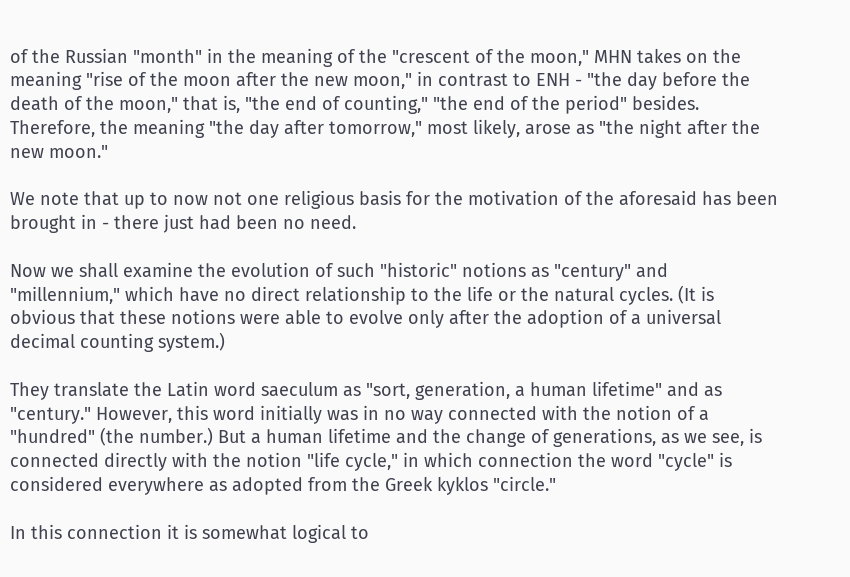of the Russian "month" in the meaning of the "crescent of the moon," MHN takes on the meaning "rise of the moon after the new moon," in contrast to ENH - "the day before the death of the moon," that is, "the end of counting," "the end of the period" besides. Therefore, the meaning "the day after tomorrow," most likely, arose as "the night after the new moon."

We note that up to now not one religious basis for the motivation of the aforesaid has been brought in - there just had been no need.

Now we shall examine the evolution of such "historic" notions as "century" and "millennium," which have no direct relationship to the life or the natural cycles. (It is obvious that these notions were able to evolve only after the adoption of a universal decimal counting system.)

They translate the Latin word saeculum as "sort, generation, a human lifetime" and as "century." However, this word initially was in no way connected with the notion of a "hundred" (the number.) But a human lifetime and the change of generations, as we see, is connected directly with the notion "life cycle," in which connection the word "cycle" is considered everywhere as adopted from the Greek kyklos "circle."

In this connection it is somewhat logical to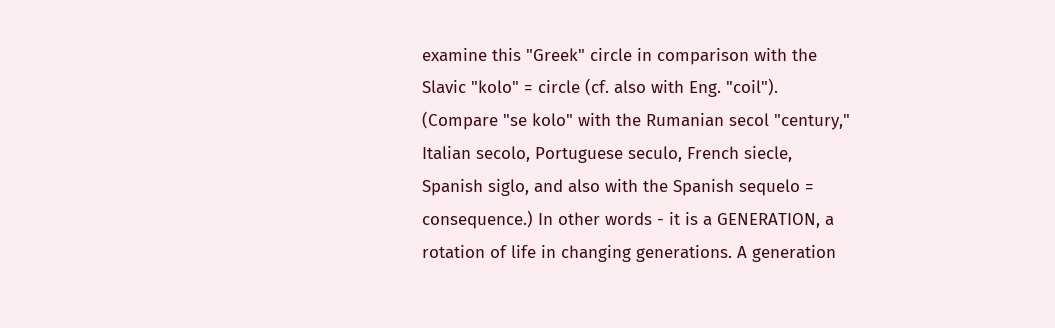examine this "Greek" circle in comparison with the Slavic "kolo" = circle (cf. also with Eng. "coil"). (Compare "se kolo" with the Rumanian secol "century," Italian secolo, Portuguese seculo, French siecle, Spanish siglo, and also with the Spanish sequelo = consequence.) In other words - it is a GENERATION, a rotation of life in changing generations. A generation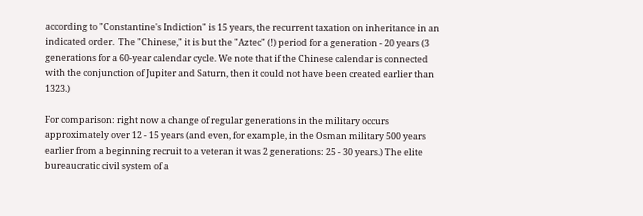according to "Constantine's Indiction" is 15 years, the recurrent taxation on inheritance in an indicated order.  The "Chinese," it is but the "Aztec" (!) period for a generation - 20 years (3 generations for a 60-year calendar cycle. We note that if the Chinese calendar is connected with the conjunction of Jupiter and Saturn, then it could not have been created earlier than 1323.)

For comparison: right now a change of regular generations in the military occurs approximately over 12 - 15 years (and even, for example, in the Osman military 500 years earlier from a beginning recruit to a veteran it was 2 generations: 25 - 30 years.) The elite bureaucratic civil system of a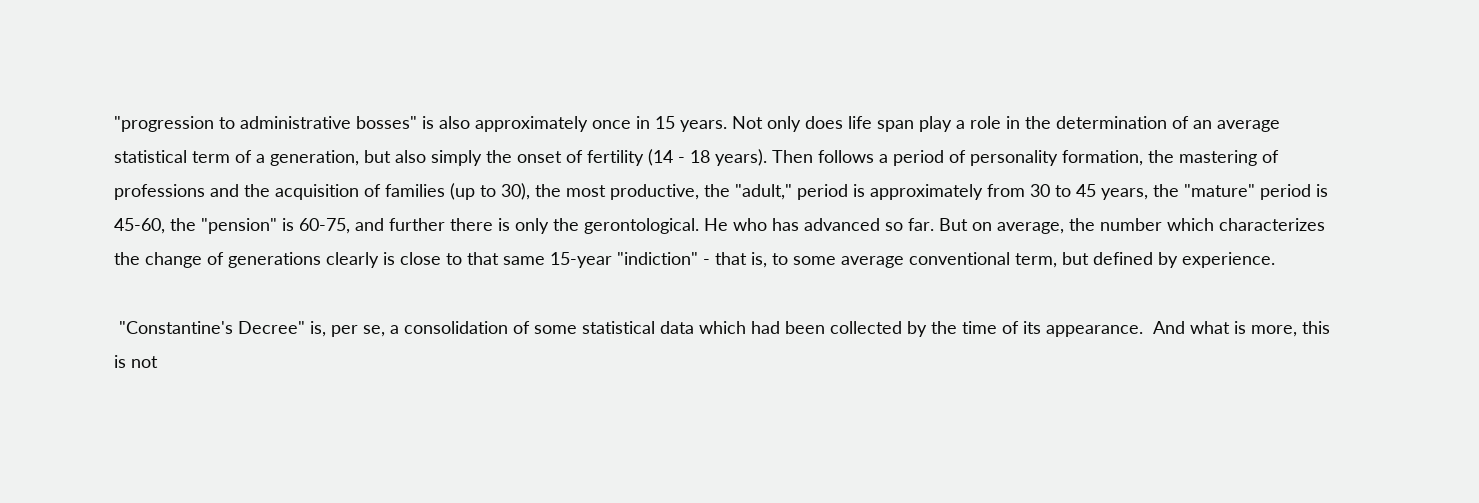"progression to administrative bosses" is also approximately once in 15 years. Not only does life span play a role in the determination of an average statistical term of a generation, but also simply the onset of fertility (14 - 18 years). Then follows a period of personality formation, the mastering of professions and the acquisition of families (up to 30), the most productive, the "adult," period is approximately from 30 to 45 years, the "mature" period is 45-60, the "pension" is 60-75, and further there is only the gerontological. He who has advanced so far. But on average, the number which characterizes the change of generations clearly is close to that same 15-year "indiction" - that is, to some average conventional term, but defined by experience.

 "Constantine's Decree" is, per se, a consolidation of some statistical data which had been collected by the time of its appearance.  And what is more, this is not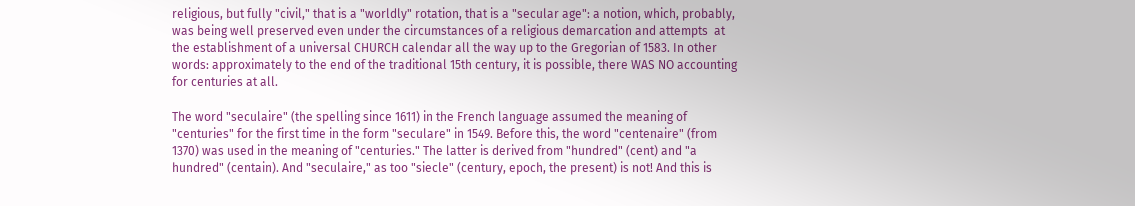religious, but fully "civil," that is a "worldly" rotation, that is a "secular age": a notion, which, probably, was being well preserved even under the circumstances of a religious demarcation and attempts  at the establishment of a universal CHURCH calendar all the way up to the Gregorian of 1583. In other words: approximately to the end of the traditional 15th century, it is possible, there WAS NO accounting for centuries at all.

The word "seculaire" (the spelling since 1611) in the French language assumed the meaning of "centuries" for the first time in the form "seculare" in 1549. Before this, the word "centenaire" (from 1370) was used in the meaning of "centuries." The latter is derived from "hundred" (cent) and "a hundred" (centain). And "seculaire," as too "siecle" (century, epoch, the present) is not! And this is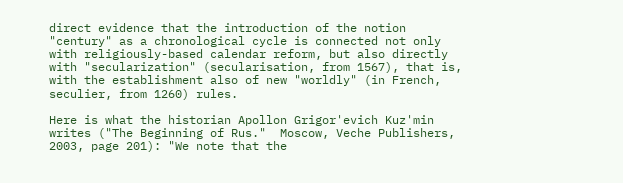direct evidence that the introduction of the notion "century" as a chronological cycle is connected not only with religiously-based calendar reform, but also directly with "secularization" (secularisation, from 1567), that is, with the establishment also of new "worldly" (in French, seculier, from 1260) rules.

Here is what the historian Apollon Grigor'evich Kuz'min writes ("The Beginning of Rus."  Moscow, Veche Publishers, 2003, page 201): "We note that the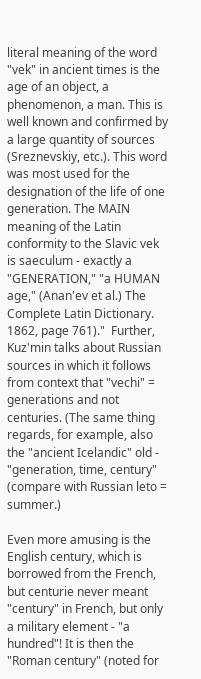literal meaning of the word "vek" in ancient times is the age of an object, a phenomenon, a man. This is well known and confirmed by a large quantity of sources (Sreznevskiy, etc.). This word was most used for the designation of the life of one generation. The MAIN meaning of the Latin conformity to the Slavic vek is saeculum - exactly a "GENERATION," "a HUMAN age," (Anan'ev et al.) The Complete Latin Dictionary. 1862, page 761)."  Further, Kuz'min talks about Russian sources in which it follows from context that "vechi" = generations and not centuries. (The same thing regards, for example, also the "ancient Icelandic" old - "generation, time, century" (compare with Russian leto = summer.)

Even more amusing is the English century, which is borrowed from the French, but centurie never meant "century" in French, but only a military element - "a hundred"! It is then the "Roman century" (noted for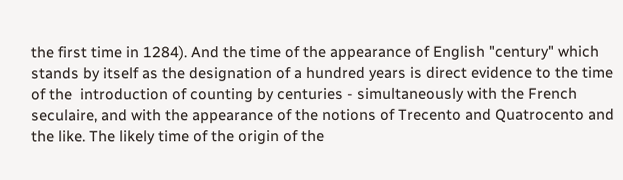the first time in 1284). And the time of the appearance of English "century" which stands by itself as the designation of a hundred years is direct evidence to the time of the  introduction of counting by centuries - simultaneously with the French seculaire, and with the appearance of the notions of Trecento and Quatrocento and the like. The likely time of the origin of the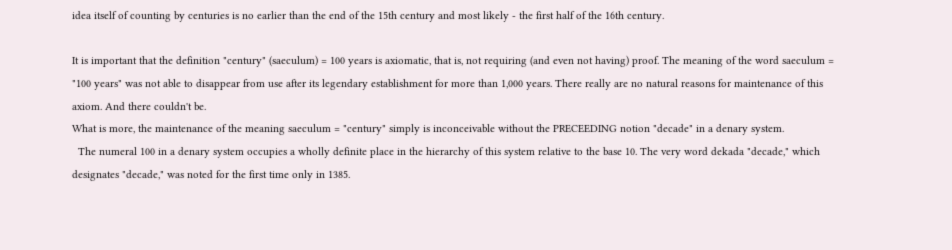idea itself of counting by centuries is no earlier than the end of the 15th century and most likely - the first half of the 16th century.

It is important that the definition "century" (saeculum) = 100 years is axiomatic, that is, not requiring (and even not having) proof. The meaning of the word saeculum = "100 years" was not able to disappear from use after its legendary establishment for more than 1,000 years. There really are no natural reasons for maintenance of this axiom. And there couldn't be.
What is more, the maintenance of the meaning saeculum = "century" simply is inconceivable without the PRECEEDING notion "decade" in a denary system.
  The numeral 100 in a denary system occupies a wholly definite place in the hierarchy of this system relative to the base 10. The very word dekada "decade," which designates "decade," was noted for the first time only in 1385.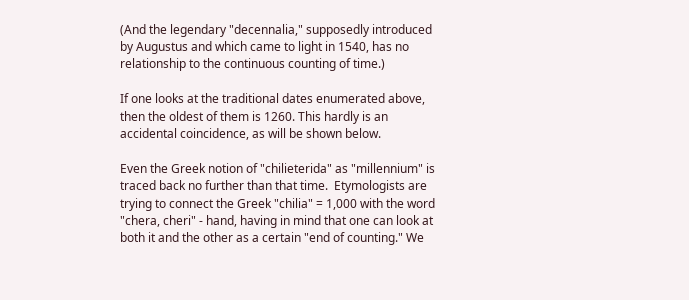(And the legendary "decennalia," supposedly introduced by Augustus and which came to light in 1540, has no relationship to the continuous counting of time.)

If one looks at the traditional dates enumerated above, then the oldest of them is 1260. This hardly is an accidental coincidence, as will be shown below.

Even the Greek notion of "chilieterida" as "millennium" is traced back no further than that time.  Etymologists are trying to connect the Greek "chilia" = 1,000 with the word "chera, cheri" - hand, having in mind that one can look at both it and the other as a certain "end of counting." We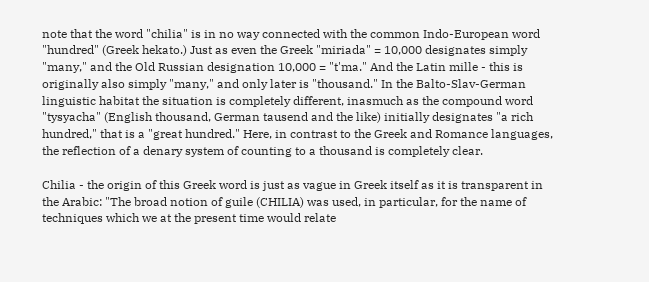note that the word "chilia" is in no way connected with the common Indo-European word "hundred" (Greek hekato.) Just as even the Greek "miriada" = 10,000 designates simply "many," and the Old Russian designation 10,000 = "t'ma." And the Latin mille - this is originally also simply "many," and only later is "thousand." In the Balto-Slav-German linguistic habitat the situation is completely different, inasmuch as the compound word "tysyacha" (English thousand, German tausend and the like) initially designates "a rich hundred," that is a "great hundred." Here, in contrast to the Greek and Romance languages, the reflection of a denary system of counting to a thousand is completely clear.

Chilia - the origin of this Greek word is just as vague in Greek itself as it is transparent in the Arabic: "The broad notion of guile (CHILIA) was used, in particular, for the name of techniques which we at the present time would relate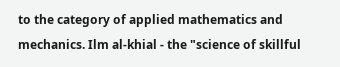to the category of applied mathematics and mechanics. Ilm al-khial - the "science of skillful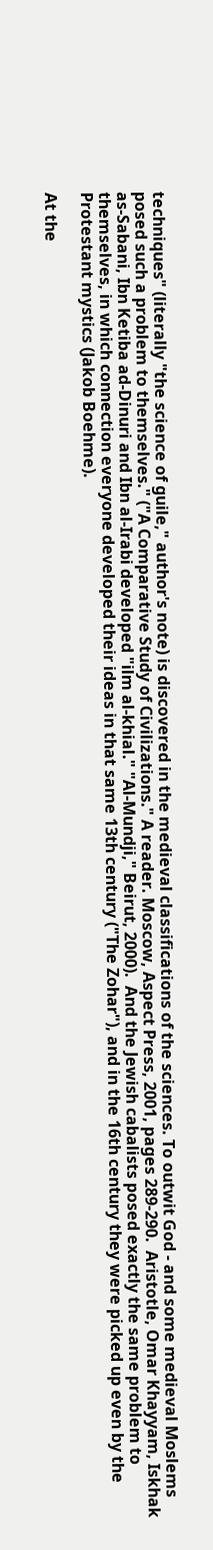techniques" (literally "the science of guile," author's note) is discovered in the medieval classifications of the sciences. To outwit God - and some medieval Moslems posed such a problem to themselves." ("A Comparative Study of Civilizations." A reader. Moscow, Aspect Press, 2001, pages 289-290.  Aristotle, Omar Khayyam, Iskhak as-Sabani, Ibn Ketiba ad-Dinuri and Ibn al-Irabi developed "ilm al-khial." "Al-Mundji," Beirut, 2000).  And the Jewish cabalists posed exactly the same problem to themselves, in which connection everyone developed their ideas in that same 13th century ("The Zohar"), and in the 16th century they were picked up even by the Protestant mystics (Jakob Boehme).

At the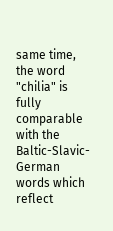same time, the word "chilia" is fully comparable with the Baltic-Slavic-German words which reflect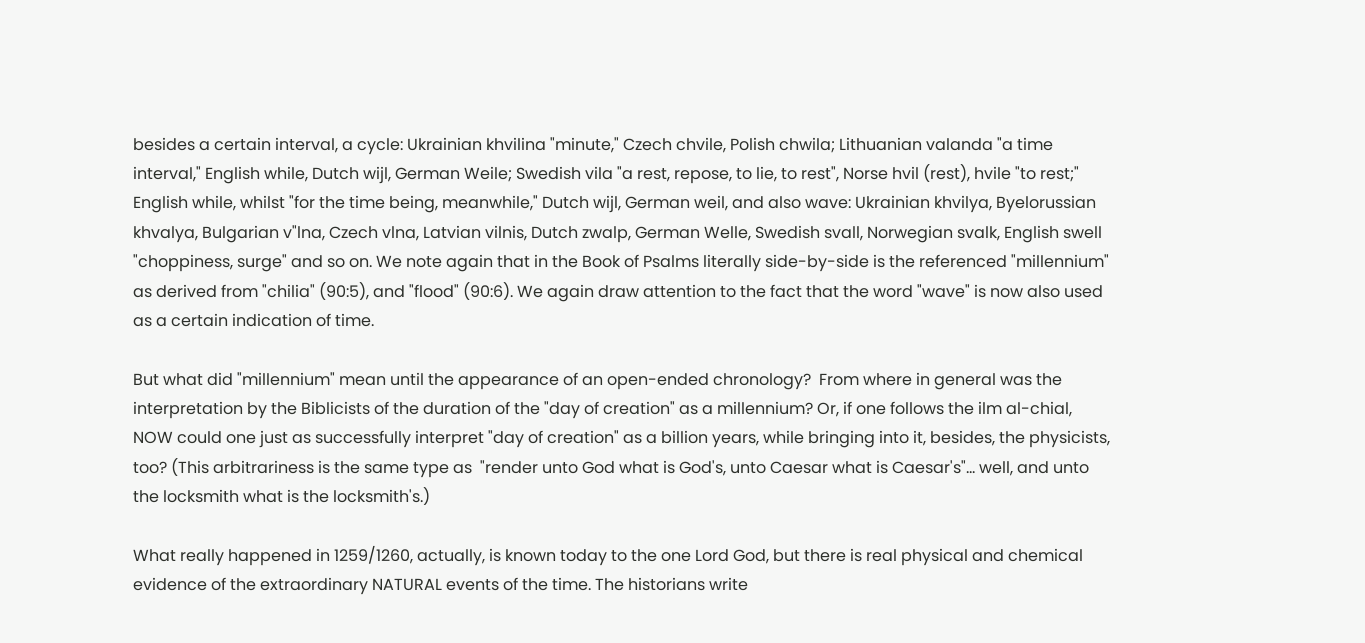besides a certain interval, a cycle: Ukrainian khvilina "minute," Czech chvile, Polish chwila; Lithuanian valanda "a time interval," English while, Dutch wijl, German Weile; Swedish vila "a rest, repose, to lie, to rest", Norse hvil (rest), hvile "to rest;" English while, whilst "for the time being, meanwhile," Dutch wijl, German weil, and also wave: Ukrainian khvilya, Byelorussian khvalya, Bulgarian v"lna, Czech vlna, Latvian vilnis, Dutch zwalp, German Welle, Swedish svall, Norwegian svalk, English swell "choppiness, surge" and so on. We note again that in the Book of Psalms literally side-by-side is the referenced "millennium" as derived from "chilia" (90:5), and "flood" (90:6). We again draw attention to the fact that the word "wave" is now also used as a certain indication of time.

But what did "millennium" mean until the appearance of an open-ended chronology?  From where in general was the interpretation by the Biblicists of the duration of the "day of creation" as a millennium? Or, if one follows the ilm al-chial, NOW could one just as successfully interpret "day of creation" as a billion years, while bringing into it, besides, the physicists, too? (This arbitrariness is the same type as  "render unto God what is God's, unto Caesar what is Caesar's"... well, and unto the locksmith what is the locksmith's.)

What really happened in 1259/1260, actually, is known today to the one Lord God, but there is real physical and chemical evidence of the extraordinary NATURAL events of the time. The historians write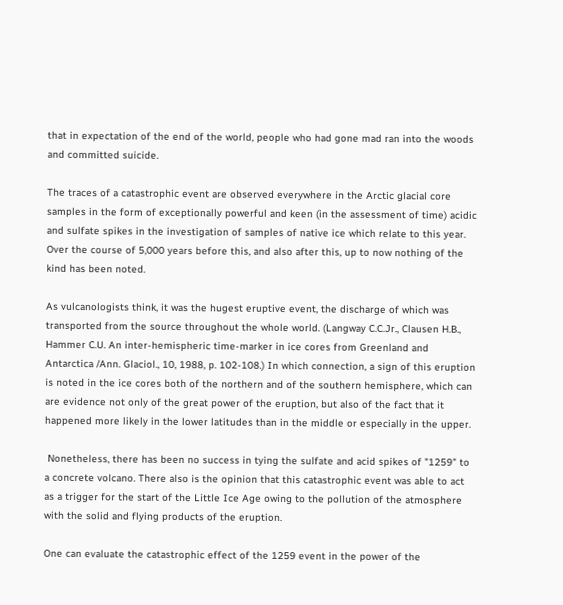that in expectation of the end of the world, people who had gone mad ran into the woods and committed suicide.

The traces of a catastrophic event are observed everywhere in the Arctic glacial core samples in the form of exceptionally powerful and keen (in the assessment of time) acidic and sulfate spikes in the investigation of samples of native ice which relate to this year. Over the course of 5,000 years before this, and also after this, up to now nothing of the kind has been noted.

As vulcanologists think, it was the hugest eruptive event, the discharge of which was transported from the source throughout the whole world. (Langway C.C.Jr., Clausen H.B., Hammer C.U. An inter-hemispheric time-marker in ice cores from Greenland and Antarctica /Ann. Glaciol., 10, 1988, p. 102-108.) In which connection, a sign of this eruption is noted in the ice cores both of the northern and of the southern hemisphere, which can are evidence not only of the great power of the eruption, but also of the fact that it happened more likely in the lower latitudes than in the middle or especially in the upper.

 Nonetheless, there has been no success in tying the sulfate and acid spikes of "1259" to a concrete volcano. There also is the opinion that this catastrophic event was able to act as a trigger for the start of the Little Ice Age owing to the pollution of the atmosphere with the solid and flying products of the eruption.

One can evaluate the catastrophic effect of the 1259 event in the power of the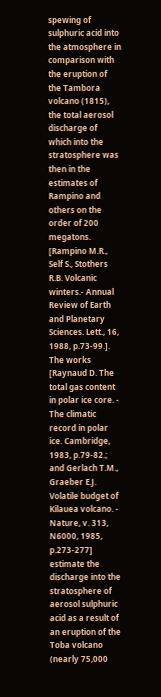spewing of sulphuric acid into the atmosphere in comparison with the eruption of the Tambora volcano (1815), the total aerosol discharge of which into the stratosphere was then in the estimates of Rampino and others on the order of 200 megatons. [Rampino M.R., Self S., Stothers R.B. Volcanic winters.- Annual Review of Earth and Planetary Sciences. Lett., 16, 1988, p.73-99.]. The works [Raynaud D. The total gas content in polar ice core. - The climatic record in polar ice. Cambridge, 1983, p.79-82.; and Gerlach T.M., Graeber E.J. Volatile budget of Kilauea volcano. - Nature, v. 313, N6000, 1985, p.273-277] estimate the discharge into the stratosphere of aerosol sulphuric acid as a result of an eruption of the Toba volcano (nearly 75,000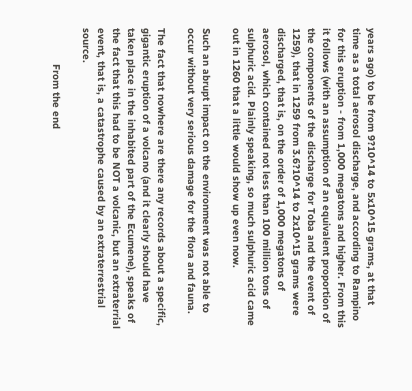years ago) to be from 9?10^14 to 5x10^15 grams, at that time as a total aerosol discharge, and according to Rampino for this eruption - from 1,000 megatons and higher. From this it follows (with an assumption of an equivalent proportion of the components of the discharge for Toba and the event of 1259), that in 1259 from 3.6?10^14 to 2x10^15 grams were discharged, that is, on the order of 1,000 megatons of aerosol, which contained not less than 100 million tons of sulphuric acid. Plainly speaking, so much sulphuric acid came out in 1260 that a little would show up even now.

Such an abrupt impact on the environment was not able to occur without very serious damage for the flora and fauna.

The fact that nowhere are there any records about a specific, gigantic eruption of a volcano (and it clearly should have taken place in the inhabited part of the Ecumene), speaks of the fact that this had to be NOT a volcanic, but an extraterrial event, that is, a catastrophe caused by an extraterrestrial source.

            From the end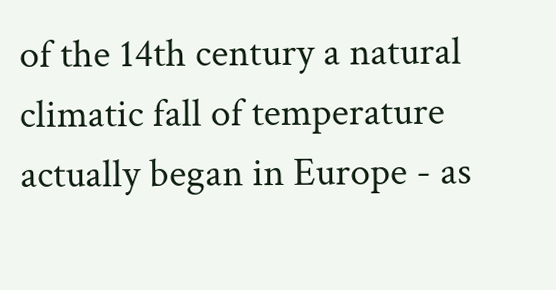of the 14th century a natural climatic fall of temperature actually began in Europe - as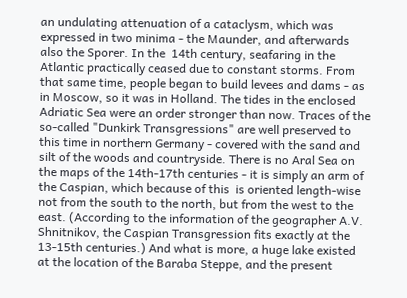an undulating attenuation of a cataclysm, which was expressed in two minima - the Maunder, and afterwards also the Sporer. In the  14th century, seafaring in the Atlantic practically ceased due to constant storms. From that same time, people began to build levees and dams - as in Moscow, so it was in Holland. The tides in the enclosed Adriatic Sea were an order stronger than now. Traces of the so-called "Dunkirk Transgressions" are well preserved to this time in northern Germany - covered with the sand and silt of the woods and countryside. There is no Aral Sea on the maps of the 14th-17th centuries - it is simply an arm of the Caspian, which because of this  is oriented length-wise not from the south to the north, but from the west to the east. (According to the information of the geographer A.V. Shnitnikov, the Caspian Transgression fits exactly at the 13-15th centuries.) And what is more, a huge lake existed at the location of the Baraba Steppe, and the present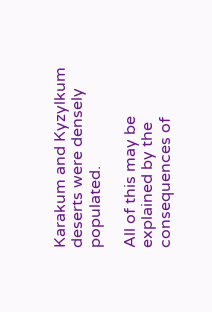Karakum and Kyzylkum deserts were densely populated.

All of this may be explained by the consequences of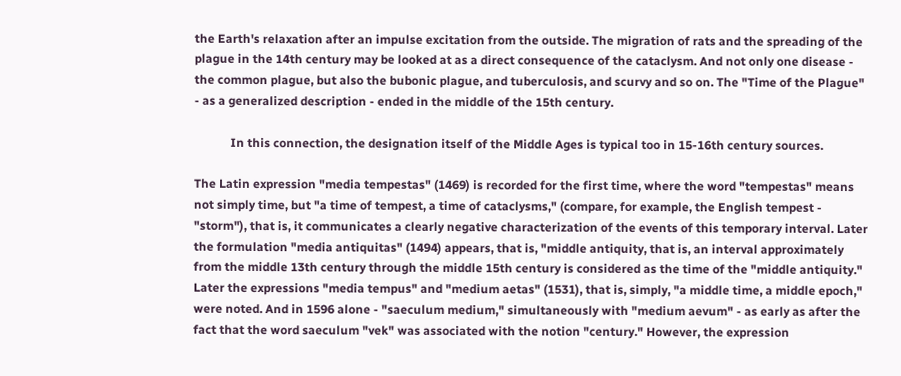the Earth's relaxation after an impulse excitation from the outside. The migration of rats and the spreading of the plague in the 14th century may be looked at as a direct consequence of the cataclysm. And not only one disease - the common plague, but also the bubonic plague, and tuberculosis, and scurvy and so on. The "Time of the Plague" - as a generalized description - ended in the middle of the 15th century.

            In this connection, the designation itself of the Middle Ages is typical too in 15-16th century sources.

The Latin expression "media tempestas" (1469) is recorded for the first time, where the word "tempestas" means not simply time, but "a time of tempest, a time of cataclysms," (compare, for example, the English tempest - "storm"), that is, it communicates a clearly negative characterization of the events of this temporary interval. Later the formulation "media antiquitas" (1494) appears, that is, "middle antiquity, that is, an interval approximately from the middle 13th century through the middle 15th century is considered as the time of the "middle antiquity." Later the expressions "media tempus" and "medium aetas" (1531), that is, simply, "a middle time, a middle epoch," were noted. And in 1596 alone - "saeculum medium," simultaneously with "medium aevum" - as early as after the fact that the word saeculum "vek" was associated with the notion "century." However, the expression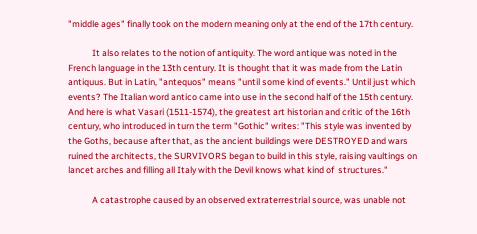"middle ages" finally took on the modern meaning only at the end of the 17th century.

            It also relates to the notion of antiquity. The word antique was noted in the French language in the 13th century. It is thought that it was made from the Latin antiquus. But in Latin, "antequos" means "until some kind of events." Until just which events? The Italian word antico came into use in the second half of the 15th century. And here is what Vasari (1511-1574), the greatest art historian and critic of the 16th century, who introduced in turn the term "Gothic" writes: "This style was invented by the Goths, because after that, as the ancient buildings were DESTROYED and wars ruined the architects, the SURVIVORS began to build in this style, raising vaultings on lancet arches and filling all Italy with the Devil knows what kind of  structures."

            A catastrophe caused by an observed extraterrestrial source, was unable not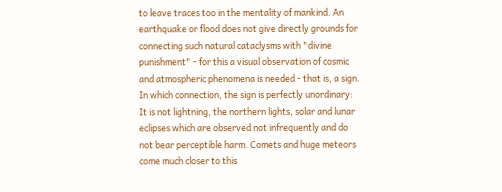to leave traces too in the mentality of mankind. An earthquake or flood does not give directly grounds for connecting such natural cataclysms with "divine punishment" - for this a visual observation of cosmic and atmospheric phenomena is needed - that is, a sign. In which connection, the sign is perfectly unordinary: It is not lightning, the northern lights, solar and lunar eclipses which are observed not infrequently and do not bear perceptible harm. Comets and huge meteors come much closer to this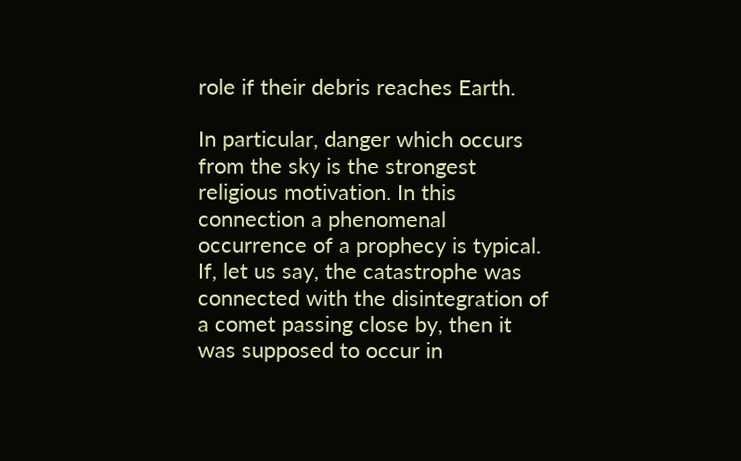role if their debris reaches Earth.

In particular, danger which occurs from the sky is the strongest religious motivation. In this connection a phenomenal occurrence of a prophecy is typical. If, let us say, the catastrophe was connected with the disintegration of a comet passing close by, then it was supposed to occur in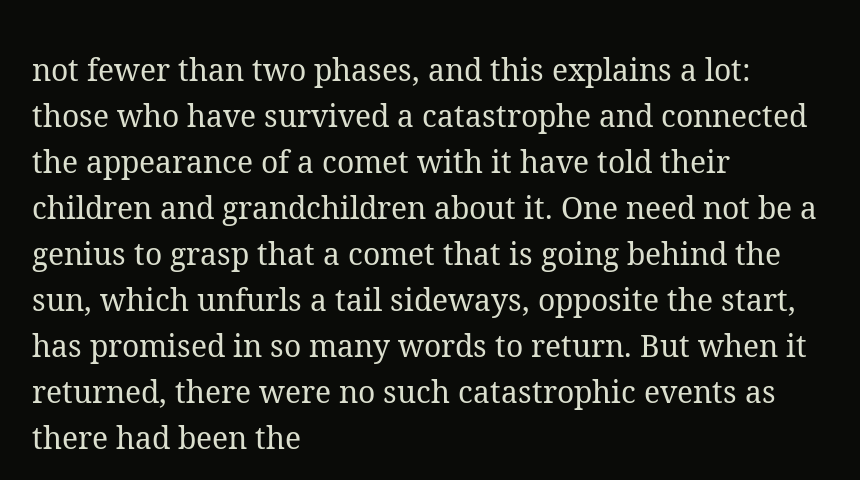not fewer than two phases, and this explains a lot: those who have survived a catastrophe and connected the appearance of a comet with it have told their children and grandchildren about it. One need not be a genius to grasp that a comet that is going behind the sun, which unfurls a tail sideways, opposite the start, has promised in so many words to return. But when it returned, there were no such catastrophic events as there had been the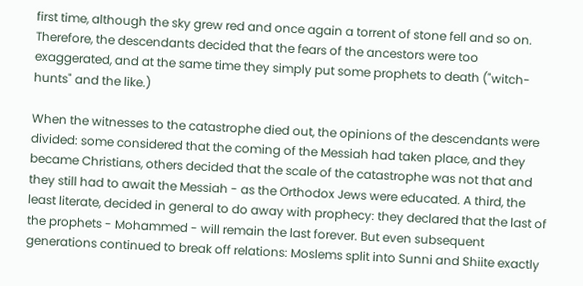first time, although the sky grew red and once again a torrent of stone fell and so on. Therefore, the descendants decided that the fears of the ancestors were too exaggerated, and at the same time they simply put some prophets to death ("witch-hunts" and the like.)

When the witnesses to the catastrophe died out, the opinions of the descendants were divided: some considered that the coming of the Messiah had taken place, and they became Christians, others decided that the scale of the catastrophe was not that and they still had to await the Messiah - as the Orthodox Jews were educated. A third, the least literate, decided in general to do away with prophecy: they declared that the last of the prophets - Mohammed - will remain the last forever. But even subsequent generations continued to break off relations: Moslems split into Sunni and Shiite exactly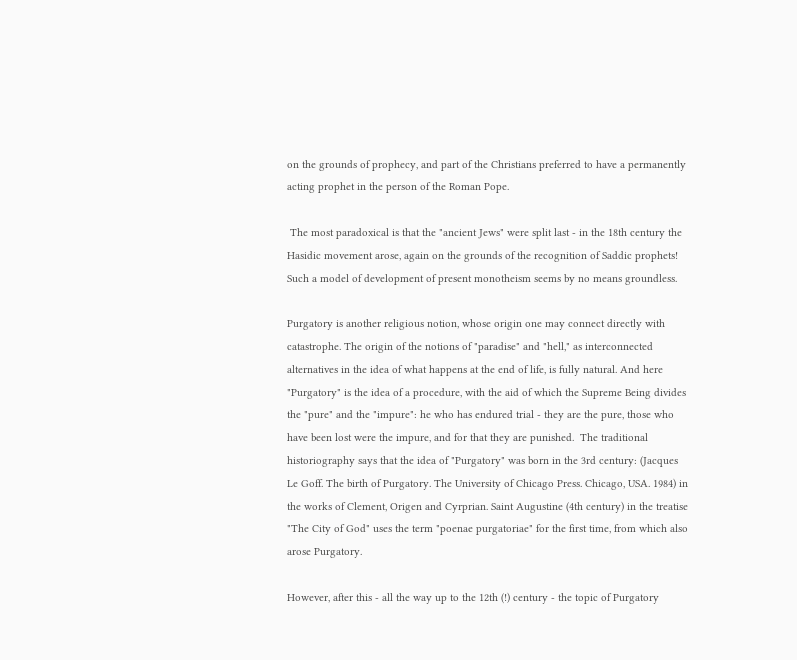on the grounds of prophecy, and part of the Christians preferred to have a permanently acting prophet in the person of the Roman Pope.

 The most paradoxical is that the "ancient Jews" were split last - in the 18th century the Hasidic movement arose, again on the grounds of the recognition of Saddic prophets! Such a model of development of present monotheism seems by no means groundless.

Purgatory is another religious notion, whose origin one may connect directly with catastrophe. The origin of the notions of "paradise" and "hell," as interconnected alternatives in the idea of what happens at the end of life, is fully natural. And here "Purgatory" is the idea of a procedure, with the aid of which the Supreme Being divides the "pure" and the "impure": he who has endured trial - they are the pure, those who have been lost were the impure, and for that they are punished.  The traditional historiography says that the idea of "Purgatory" was born in the 3rd century: (Jacques Le Goff. The birth of Purgatory. The University of Chicago Press. Chicago, USA. 1984) in the works of Clement, Origen and Cyrprian. Saint Augustine (4th century) in the treatise "The City of God" uses the term "poenae purgatoriae" for the first time, from which also arose Purgatory.

However, after this - all the way up to the 12th (!) century - the topic of Purgatory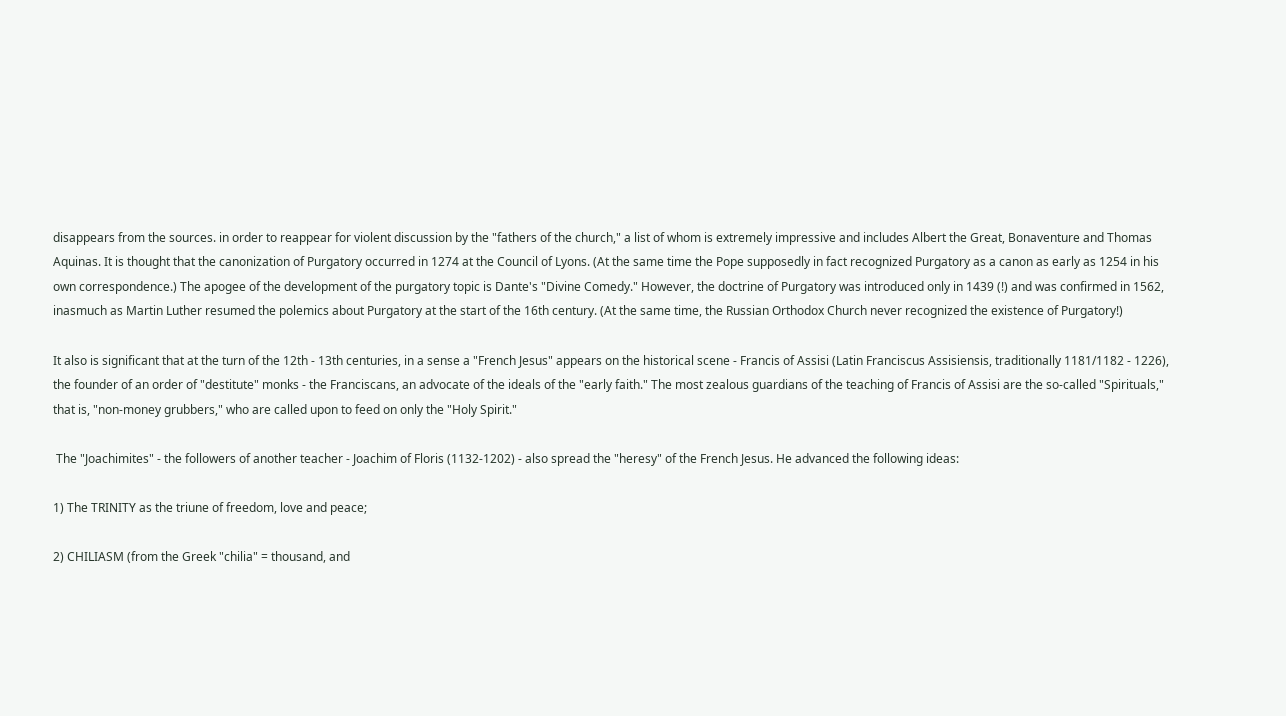disappears from the sources. in order to reappear for violent discussion by the "fathers of the church," a list of whom is extremely impressive and includes Albert the Great, Bonaventure and Thomas Aquinas. It is thought that the canonization of Purgatory occurred in 1274 at the Council of Lyons. (At the same time the Pope supposedly in fact recognized Purgatory as a canon as early as 1254 in his own correspondence.) The apogee of the development of the purgatory topic is Dante's "Divine Comedy." However, the doctrine of Purgatory was introduced only in 1439 (!) and was confirmed in 1562, inasmuch as Martin Luther resumed the polemics about Purgatory at the start of the 16th century. (At the same time, the Russian Orthodox Church never recognized the existence of Purgatory!)

It also is significant that at the turn of the 12th - 13th centuries, in a sense a "French Jesus" appears on the historical scene - Francis of Assisi (Latin Franciscus Assisiensis, traditionally 1181/1182 - 1226), the founder of an order of "destitute" monks - the Franciscans, an advocate of the ideals of the "early faith." The most zealous guardians of the teaching of Francis of Assisi are the so-called "Spirituals," that is, "non-money grubbers," who are called upon to feed on only the "Holy Spirit."

 The "Joachimites" - the followers of another teacher - Joachim of Floris (1132-1202) - also spread the "heresy" of the French Jesus. He advanced the following ideas:

1) The TRINITY as the triune of freedom, love and peace;

2) CHILIASM (from the Greek "chilia" = thousand, and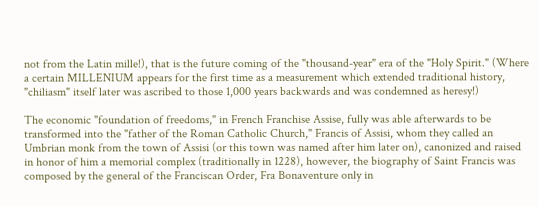not from the Latin mille!), that is the future coming of the "thousand-year" era of the "Holy Spirit." (Where a certain MILLENIUM appears for the first time as a measurement which extended traditional history, "chiliasm" itself later was ascribed to those 1,000 years backwards and was condemned as heresy!)

The economic "foundation of freedoms," in French Franchise Assise, fully was able afterwards to be transformed into the "father of the Roman Catholic Church," Francis of Assisi, whom they called an Umbrian monk from the town of Assisi (or this town was named after him later on), canonized and raised in honor of him a memorial complex (traditionally in 1228), however, the biography of Saint Francis was composed by the general of the Franciscan Order, Fra Bonaventure only in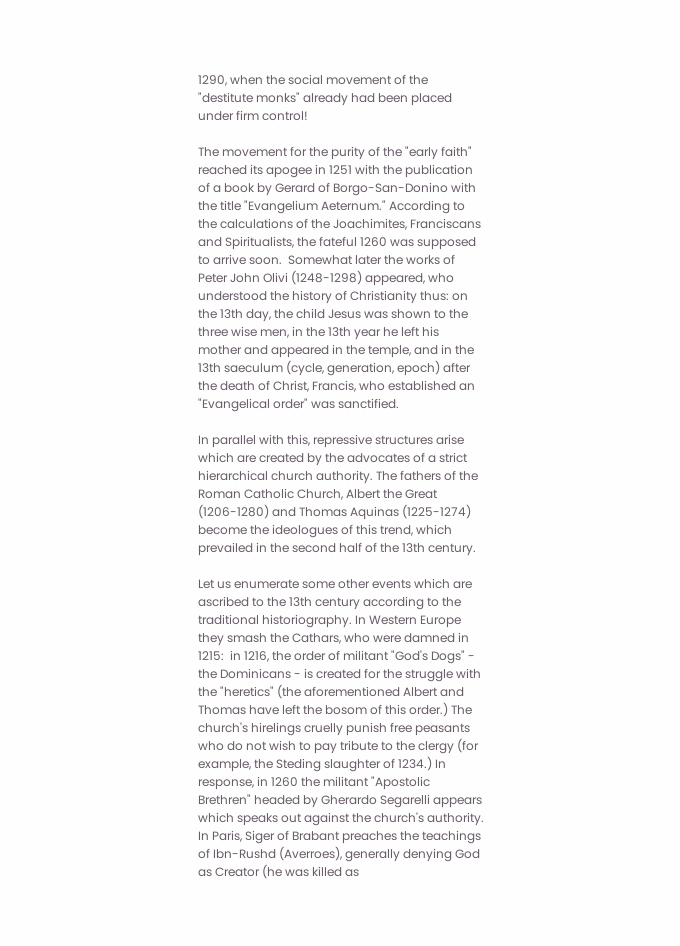1290, when the social movement of the "destitute monks" already had been placed under firm control!

The movement for the purity of the "early faith" reached its apogee in 1251 with the publication of a book by Gerard of Borgo-San-Donino with the title "Evangelium Aeternum." According to the calculations of the Joachimites, Franciscans and Spiritualists, the fateful 1260 was supposed to arrive soon.  Somewhat later the works of Peter John Olivi (1248-1298) appeared, who understood the history of Christianity thus: on the 13th day, the child Jesus was shown to the three wise men, in the 13th year he left his mother and appeared in the temple, and in the 13th saeculum (cycle, generation, epoch) after the death of Christ, Francis, who established an "Evangelical order" was sanctified.

In parallel with this, repressive structures arise which are created by the advocates of a strict hierarchical church authority. The fathers of the Roman Catholic Church, Albert the Great (1206-1280) and Thomas Aquinas (1225-1274) become the ideologues of this trend, which prevailed in the second half of the 13th century.

Let us enumerate some other events which are ascribed to the 13th century according to the traditional historiography. In Western Europe they smash the Cathars, who were damned in 1215:  in 1216, the order of militant "God's Dogs" - the Dominicans - is created for the struggle with the "heretics" (the aforementioned Albert and Thomas have left the bosom of this order.) The church's hirelings cruelly punish free peasants who do not wish to pay tribute to the clergy (for example, the Steding slaughter of 1234.) In response, in 1260 the militant "Apostolic Brethren" headed by Gherardo Segarelli appears which speaks out against the church's authority. In Paris, Siger of Brabant preaches the teachings of Ibn-Rushd (Averroes), generally denying God as Creator (he was killed as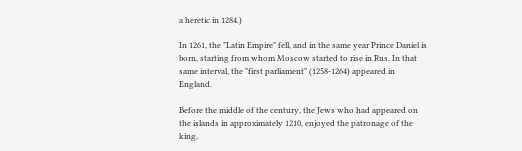a heretic in 1284.)

In 1261, the "Latin Empire" fell, and in the same year Prince Daniel is born, starting from whom Moscow started to rise in Rus. In that same interval, the "first parliament" (1258-1264) appeared in England.

Before the middle of the century, the Jews who had appeared on the islands in approximately 1210, enjoyed the patronage of the king,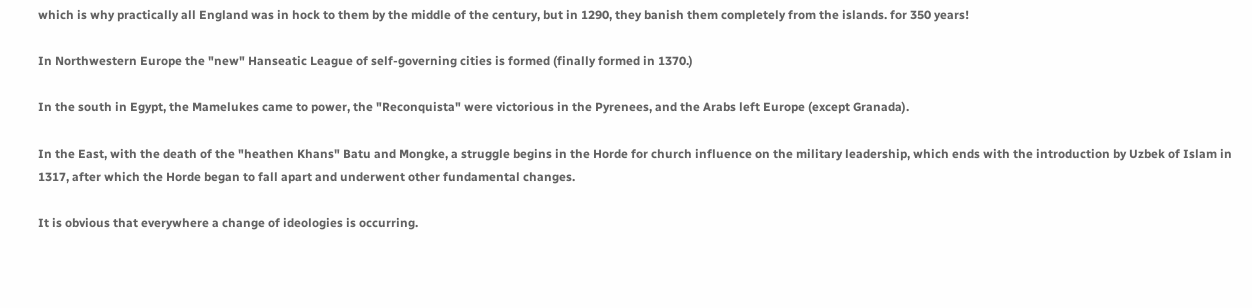which is why practically all England was in hock to them by the middle of the century, but in 1290, they banish them completely from the islands. for 350 years!

In Northwestern Europe the "new" Hanseatic League of self-governing cities is formed (finally formed in 1370.)

In the south in Egypt, the Mamelukes came to power, the "Reconquista" were victorious in the Pyrenees, and the Arabs left Europe (except Granada).

In the East, with the death of the "heathen Khans" Batu and Mongke, a struggle begins in the Horde for church influence on the military leadership, which ends with the introduction by Uzbek of Islam in 1317, after which the Horde began to fall apart and underwent other fundamental changes.

It is obvious that everywhere a change of ideologies is occurring.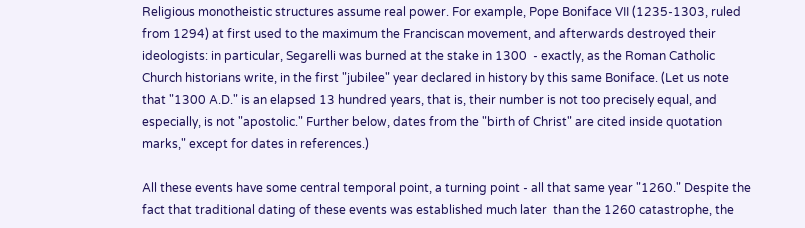Religious monotheistic structures assume real power. For example, Pope Boniface VII (1235-1303, ruled from 1294) at first used to the maximum the Franciscan movement, and afterwards destroyed their ideologists: in particular, Segarelli was burned at the stake in 1300  - exactly, as the Roman Catholic Church historians write, in the first "jubilee" year declared in history by this same Boniface. (Let us note that "1300 A.D." is an elapsed 13 hundred years, that is, their number is not too precisely equal, and especially, is not "apostolic." Further below, dates from the "birth of Christ" are cited inside quotation marks," except for dates in references.)

All these events have some central temporal point, a turning point - all that same year "1260." Despite the fact that traditional dating of these events was established much later  than the 1260 catastrophe, the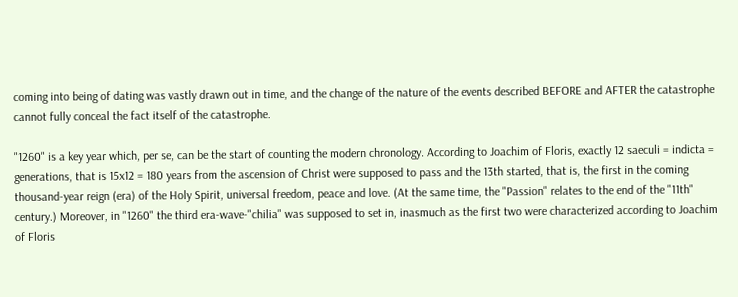coming into being of dating was vastly drawn out in time, and the change of the nature of the events described BEFORE and AFTER the catastrophe cannot fully conceal the fact itself of the catastrophe.

"1260" is a key year which, per se, can be the start of counting the modern chronology. According to Joachim of Floris, exactly 12 saeculi = indicta = generations, that is 15x12 = 180 years from the ascension of Christ were supposed to pass and the 13th started, that is, the first in the coming thousand-year reign (era) of the Holy Spirit, universal freedom, peace and love. (At the same time, the "Passion" relates to the end of the "11th" century.) Moreover, in "1260" the third era-wave-"chilia" was supposed to set in, inasmuch as the first two were characterized according to Joachim of Floris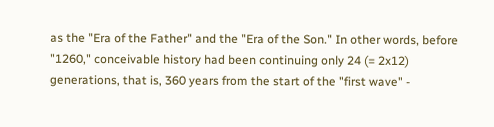as the "Era of the Father" and the "Era of the Son." In other words, before "1260," conceivable history had been continuing only 24 (= 2x12) generations, that is, 360 years from the start of the "first wave" -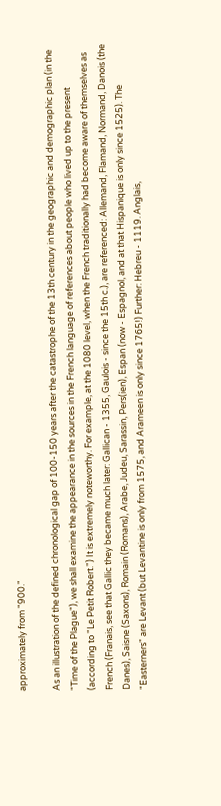approximately from "900."

As an illustration of the defined chronological gap of 100-150 years after the catastrophe of the 13th century in the geographic and demographic plan (in the "Time of the Plague"), we shall examine the appearance in the sources in the French language of references about people who lived up to the present (according to "Le Petit Robert.") It is extremely noteworthy. For example, at the 1080 level, when the French traditionally had become aware of themselves as French (Franais, see that Gallic they became much later: Gallican - 1355, Gaulois - since the 15th c.), are referenced: Allemand, Flamand, Normand, Danois (the Danes), Saisne (Saxons), Romain (Romans), Arabe, Judeu, Sarassin, Pers(ien), Espan (now - Espagnol, and at that Hispanique is only since 1525). The "Easterners" are Levant (but Levantine is only from 1575, and Arameen is only since 1765!) Further: Hebreu - 1119. Anglais,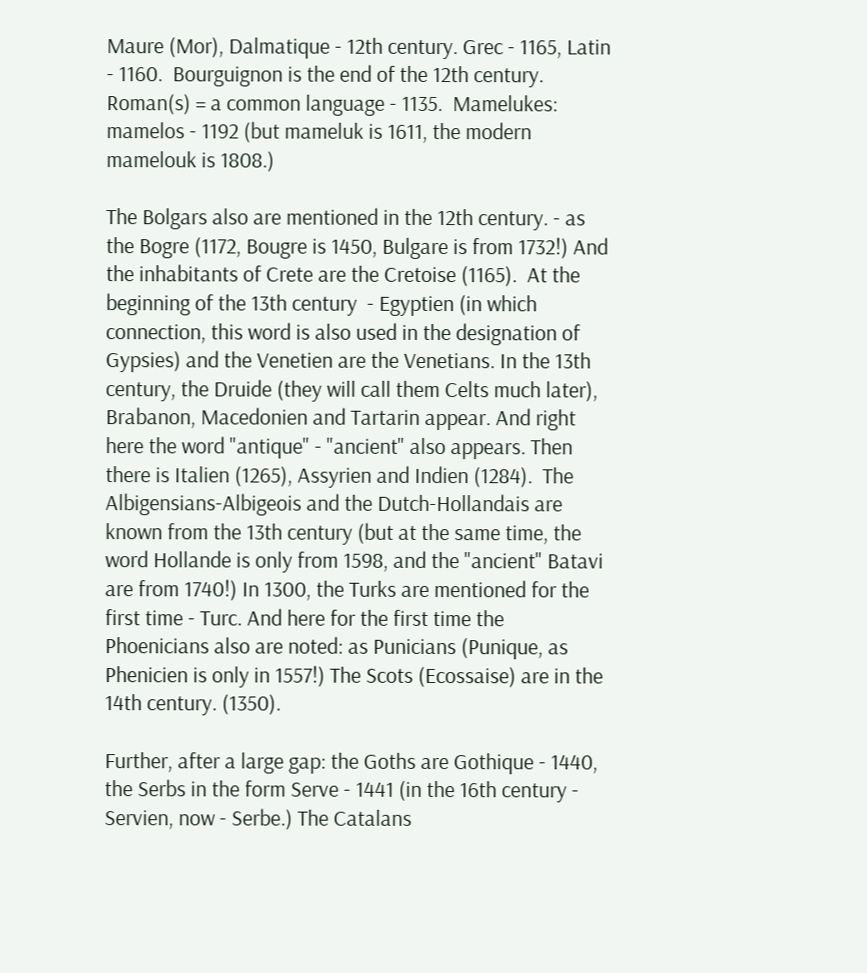Maure (Mor), Dalmatique - 12th century. Grec - 1165, Latin - 1160.  Bourguignon is the end of the 12th century. Roman(s) = a common language - 1135.  Mamelukes: mamelos - 1192 (but mameluk is 1611, the modern mamelouk is 1808.)

The Bolgars also are mentioned in the 12th century. - as the Bogre (1172, Bougre is 1450, Bulgare is from 1732!) And the inhabitants of Crete are the Cretoise (1165).  At the beginning of the 13th century  - Egyptien (in which connection, this word is also used in the designation of Gypsies) and the Venetien are the Venetians. In the 13th century, the Druide (they will call them Celts much later), Brabanon, Macedonien and Tartarin appear. And right here the word "antique" - "ancient" also appears. Then there is Italien (1265), Assyrien and Indien (1284).  The Albigensians-Albigeois and the Dutch-Hollandais are known from the 13th century (but at the same time, the word Hollande is only from 1598, and the "ancient" Batavi are from 1740!) In 1300, the Turks are mentioned for the first time - Turc. And here for the first time the Phoenicians also are noted: as Punicians (Punique, as Phenicien is only in 1557!) The Scots (Ecossaise) are in the 14th century. (1350).

Further, after a large gap: the Goths are Gothique - 1440, the Serbs in the form Serve - 1441 (in the 16th century - Servien, now - Serbe.) The Catalans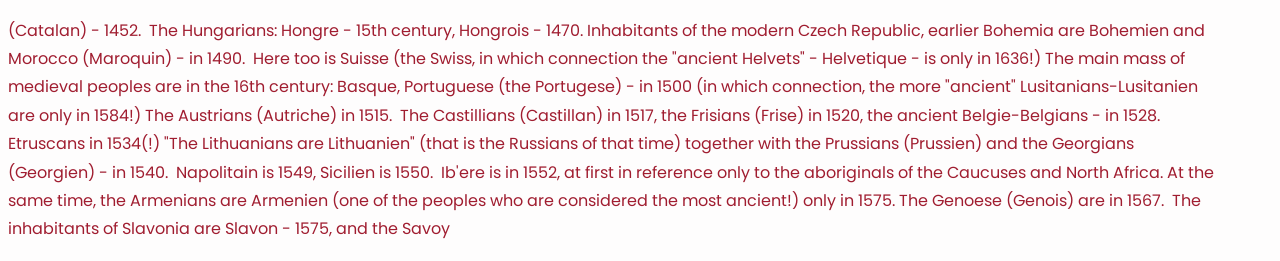(Catalan) - 1452.  The Hungarians: Hongre - 15th century, Hongrois - 1470. Inhabitants of the modern Czech Republic, earlier Bohemia are Bohemien and Morocco (Maroquin) - in 1490.  Here too is Suisse (the Swiss, in which connection the "ancient Helvets" - Helvetique - is only in 1636!) The main mass of medieval peoples are in the 16th century: Basque, Portuguese (the Portugese) - in 1500 (in which connection, the more "ancient" Lusitanians-Lusitanien are only in 1584!) The Austrians (Autriche) in 1515.  The Castillians (Castillan) in 1517, the Frisians (Frise) in 1520, the ancient Belgie-Belgians - in 1528.  Etruscans in 1534(!) "The Lithuanians are Lithuanien" (that is the Russians of that time) together with the Prussians (Prussien) and the Georgians (Georgien) - in 1540.  Napolitain is 1549, Sicilien is 1550.  Ib'ere is in 1552, at first in reference only to the aboriginals of the Caucuses and North Africa. At the same time, the Armenians are Armenien (one of the peoples who are considered the most ancient!) only in 1575. The Genoese (Genois) are in 1567.  The inhabitants of Slavonia are Slavon - 1575, and the Savoy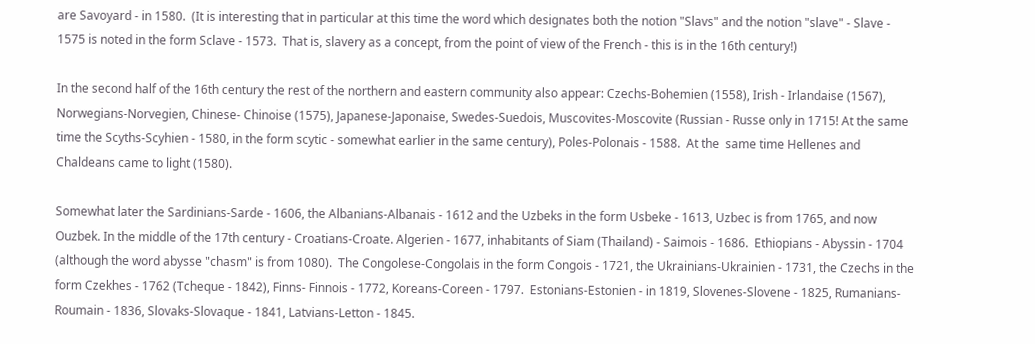are Savoyard - in 1580.  (It is interesting that in particular at this time the word which designates both the notion "Slavs" and the notion "slave" - Slave - 1575 is noted in the form Sclave - 1573.  That is, slavery as a concept, from the point of view of the French - this is in the 16th century!)

In the second half of the 16th century the rest of the northern and eastern community also appear: Czechs-Bohemien (1558), Irish - Irlandaise (1567), Norwegians-Norvegien, Chinese- Chinoise (1575), Japanese-Japonaise, Swedes-Suedois, Muscovites-Moscovite (Russian - Russe only in 1715! At the same time the Scyths-Scyhien - 1580, in the form scytic - somewhat earlier in the same century), Poles-Polonais - 1588.  At the  same time Hellenes and Chaldeans came to light (1580).

Somewhat later the Sardinians-Sarde - 1606, the Albanians-Albanais - 1612 and the Uzbeks in the form Usbeke - 1613, Uzbec is from 1765, and now Ouzbek. In the middle of the 17th century - Croatians-Croate. Algerien - 1677, inhabitants of Siam (Thailand) - Saimois - 1686.  Ethiopians - Abyssin - 1704 (although the word abysse "chasm" is from 1080).  The Congolese-Congolais in the form Congois - 1721, the Ukrainians-Ukrainien - 1731, the Czechs in the form Czekhes - 1762 (Tcheque - 1842), Finns- Finnois - 1772, Koreans-Coreen - 1797.  Estonians-Estonien - in 1819, Slovenes-Slovene - 1825, Rumanians- Roumain - 1836, Slovaks-Slovaque - 1841, Latvians-Letton - 1845.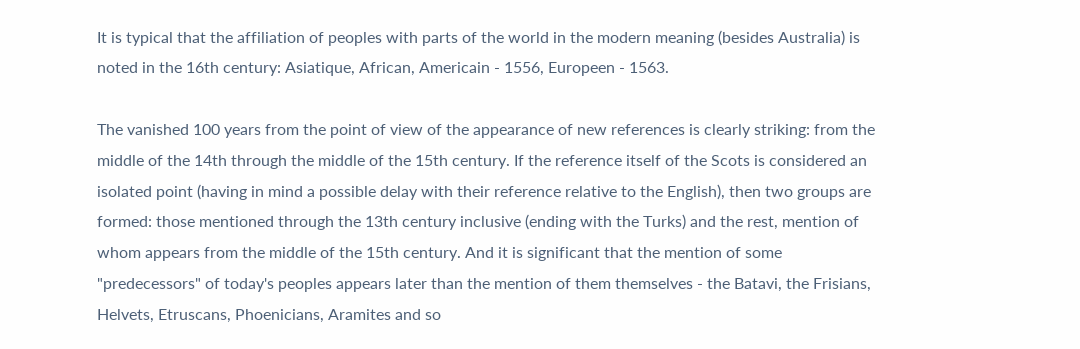It is typical that the affiliation of peoples with parts of the world in the modern meaning (besides Australia) is noted in the 16th century: Asiatique, African, Americain - 1556, Europeen - 1563.

The vanished 100 years from the point of view of the appearance of new references is clearly striking: from the middle of the 14th through the middle of the 15th century. If the reference itself of the Scots is considered an isolated point (having in mind a possible delay with their reference relative to the English), then two groups are formed: those mentioned through the 13th century inclusive (ending with the Turks) and the rest, mention of whom appears from the middle of the 15th century. And it is significant that the mention of some "predecessors" of today's peoples appears later than the mention of them themselves - the Batavi, the Frisians, Helvets, Etruscans, Phoenicians, Aramites and so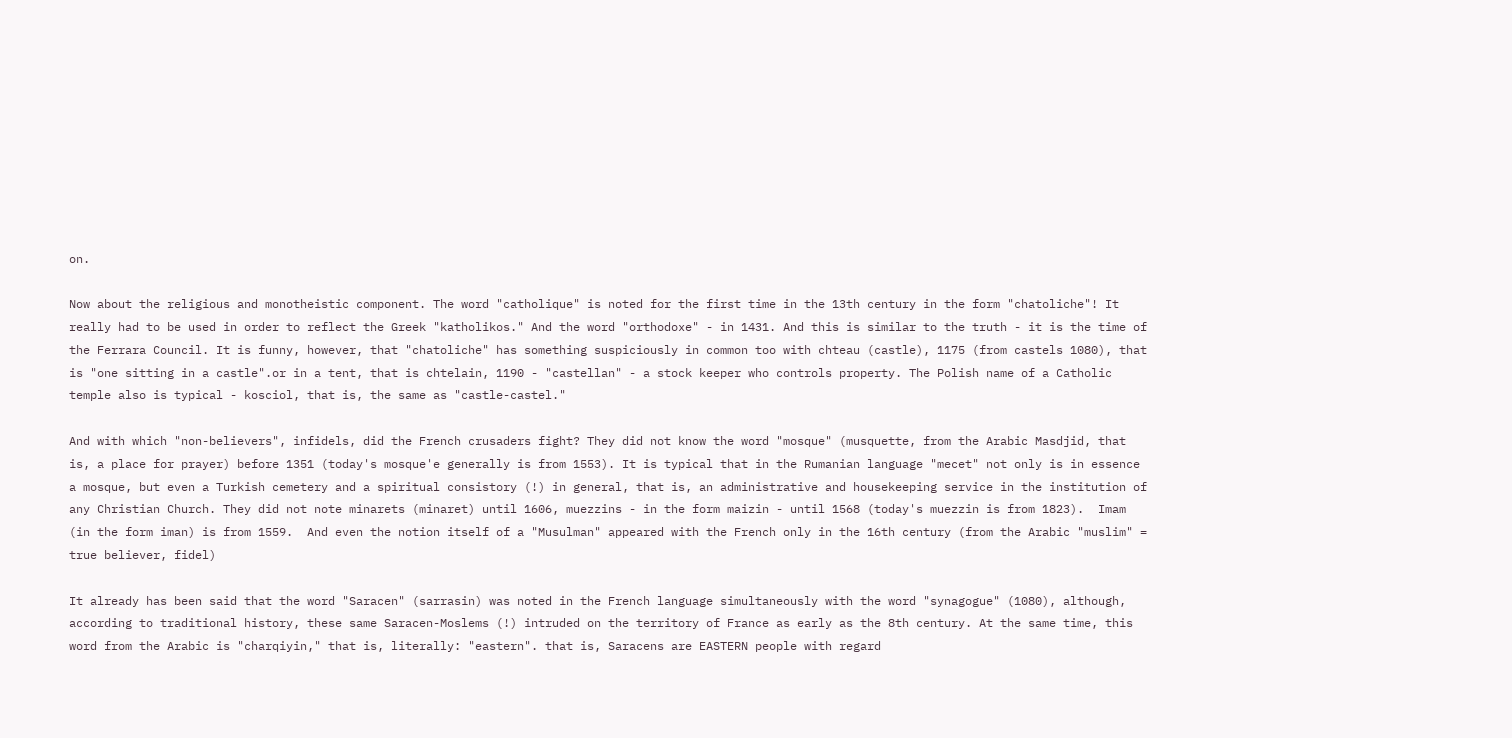on.

Now about the religious and monotheistic component. The word "catholique" is noted for the first time in the 13th century in the form "chatoliche"! It really had to be used in order to reflect the Greek "katholikos." And the word "orthodoxe" - in 1431. And this is similar to the truth - it is the time of the Ferrara Council. It is funny, however, that "chatoliche" has something suspiciously in common too with chteau (castle), 1175 (from castels 1080), that is "one sitting in a castle".or in a tent, that is chtelain, 1190 - "castellan" - a stock keeper who controls property. The Polish name of a Catholic temple also is typical - kosciol, that is, the same as "castle-castel."

And with which "non-believers", infidels, did the French crusaders fight? They did not know the word "mosque" (musquette, from the Arabic Masdjid, that is, a place for prayer) before 1351 (today's mosque'e generally is from 1553). It is typical that in the Rumanian language "mecet" not only is in essence a mosque, but even a Turkish cemetery and a spiritual consistory (!) in general, that is, an administrative and housekeeping service in the institution of any Christian Church. They did not note minarets (minaret) until 1606, muezzins - in the form maizin - until 1568 (today's muezzin is from 1823).  Imam (in the form iman) is from 1559.  And even the notion itself of a "Musulman" appeared with the French only in the 16th century (from the Arabic "muslim" = true believer, fidel)

It already has been said that the word "Saracen" (sarrasin) was noted in the French language simultaneously with the word "synagogue" (1080), although, according to traditional history, these same Saracen-Moslems (!) intruded on the territory of France as early as the 8th century. At the same time, this word from the Arabic is "charqiyin," that is, literally: "eastern". that is, Saracens are EASTERN people with regard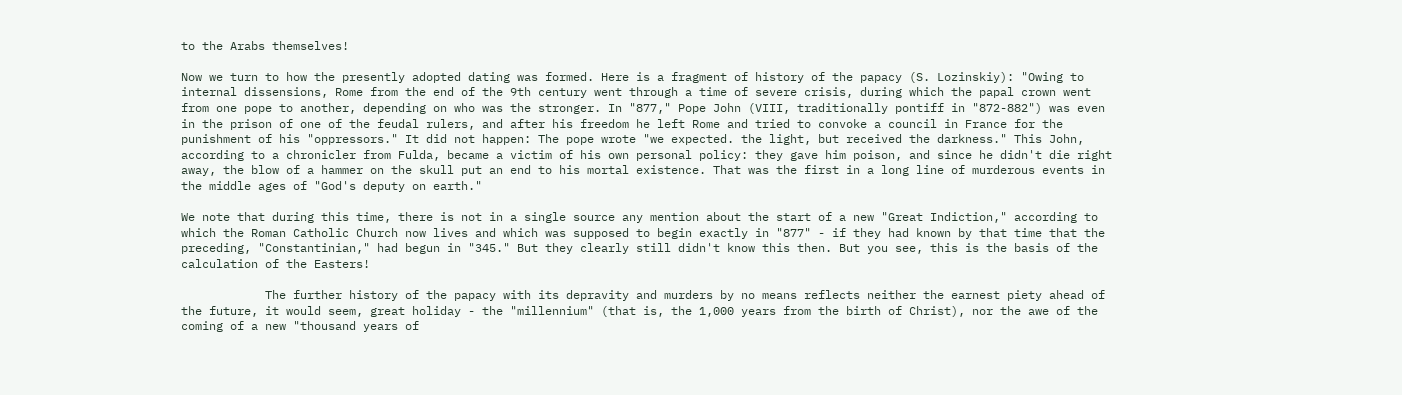to the Arabs themselves!

Now we turn to how the presently adopted dating was formed. Here is a fragment of history of the papacy (S. Lozinskiy): "Owing to internal dissensions, Rome from the end of the 9th century went through a time of severe crisis, during which the papal crown went from one pope to another, depending on who was the stronger. In "877," Pope John (VIII, traditionally pontiff in "872-882") was even in the prison of one of the feudal rulers, and after his freedom he left Rome and tried to convoke a council in France for the punishment of his "oppressors." It did not happen: The pope wrote "we expected. the light, but received the darkness." This John, according to a chronicler from Fulda, became a victim of his own personal policy: they gave him poison, and since he didn't die right away, the blow of a hammer on the skull put an end to his mortal existence. That was the first in a long line of murderous events in the middle ages of "God's deputy on earth."

We note that during this time, there is not in a single source any mention about the start of a new "Great Indiction," according to which the Roman Catholic Church now lives and which was supposed to begin exactly in "877" - if they had known by that time that the preceding, "Constantinian," had begun in "345." But they clearly still didn't know this then. But you see, this is the basis of the calculation of the Easters!

            The further history of the papacy with its depravity and murders by no means reflects neither the earnest piety ahead of the future, it would seem, great holiday - the "millennium" (that is, the 1,000 years from the birth of Christ), nor the awe of the coming of a new "thousand years of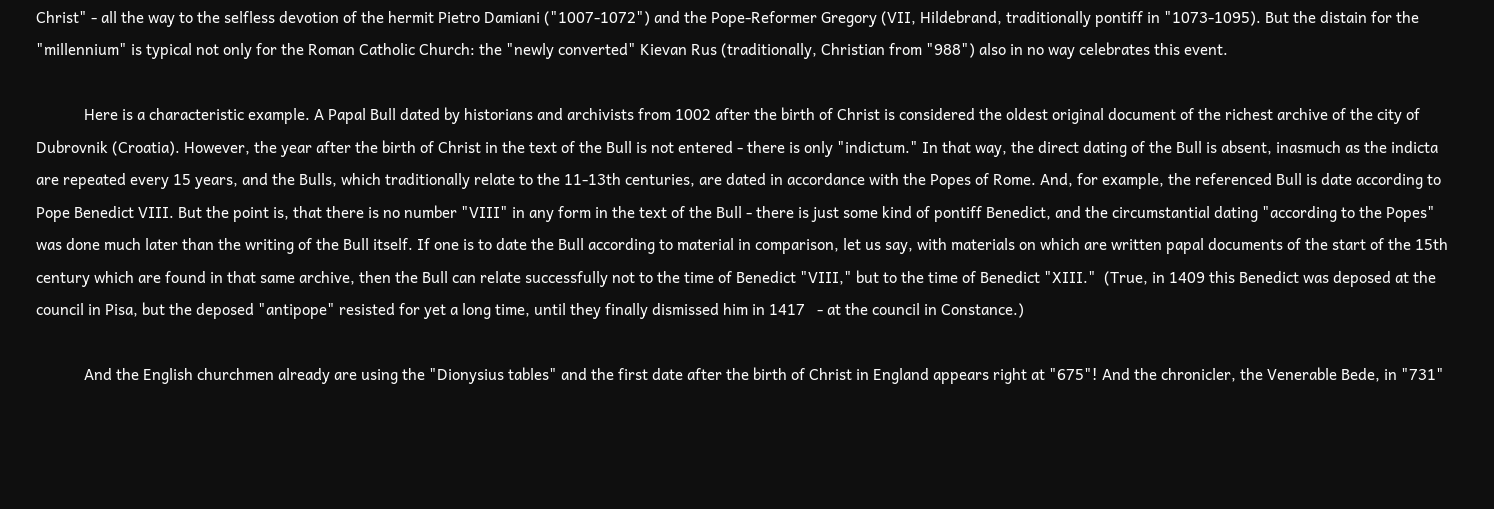Christ" - all the way to the selfless devotion of the hermit Pietro Damiani ("1007-1072") and the Pope-Reformer Gregory (VII, Hildebrand, traditionally pontiff in "1073-1095). But the distain for the "millennium" is typical not only for the Roman Catholic Church: the "newly converted" Kievan Rus (traditionally, Christian from "988") also in no way celebrates this event.

            Here is a characteristic example. A Papal Bull dated by historians and archivists from 1002 after the birth of Christ is considered the oldest original document of the richest archive of the city of Dubrovnik (Croatia). However, the year after the birth of Christ in the text of the Bull is not entered - there is only "indictum." In that way, the direct dating of the Bull is absent, inasmuch as the indicta are repeated every 15 years, and the Bulls, which traditionally relate to the 11-13th centuries, are dated in accordance with the Popes of Rome. And, for example, the referenced Bull is date according to Pope Benedict VIII. But the point is, that there is no number "VIII" in any form in the text of the Bull - there is just some kind of pontiff Benedict, and the circumstantial dating "according to the Popes" was done much later than the writing of the Bull itself. If one is to date the Bull according to material in comparison, let us say, with materials on which are written papal documents of the start of the 15th century which are found in that same archive, then the Bull can relate successfully not to the time of Benedict "VIII," but to the time of Benedict "XIII."  (True, in 1409 this Benedict was deposed at the council in Pisa, but the deposed "antipope" resisted for yet a long time, until they finally dismissed him in 1417   - at the council in Constance.)

            And the English churchmen already are using the "Dionysius tables" and the first date after the birth of Christ in England appears right at "675"! And the chronicler, the Venerable Bede, in "731"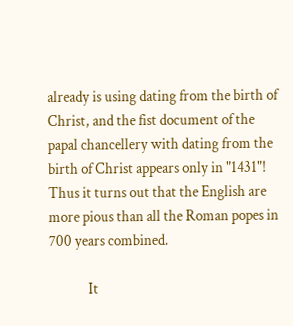already is using dating from the birth of Christ, and the fist document of the papal chancellery with dating from the birth of Christ appears only in "1431"! Thus it turns out that the English are more pious than all the Roman popes in 700 years combined.

             It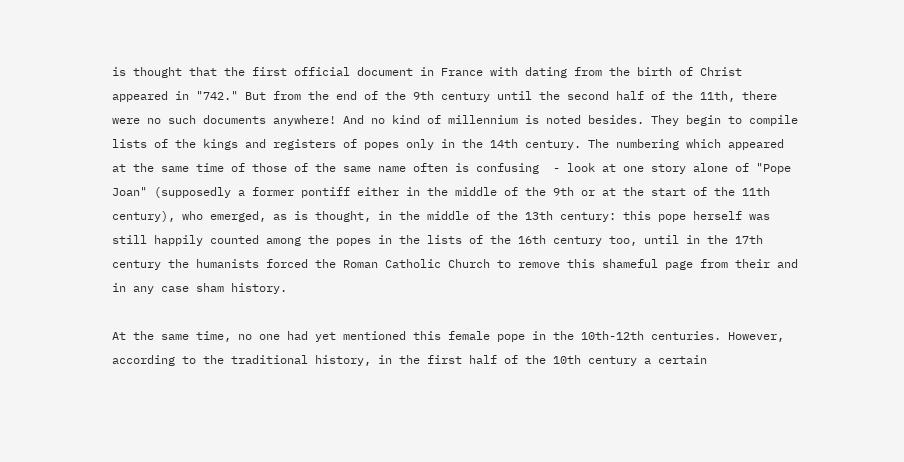is thought that the first official document in France with dating from the birth of Christ appeared in "742." But from the end of the 9th century until the second half of the 11th, there were no such documents anywhere! And no kind of millennium is noted besides. They begin to compile lists of the kings and registers of popes only in the 14th century. The numbering which appeared at the same time of those of the same name often is confusing  - look at one story alone of "Pope Joan" (supposedly a former pontiff either in the middle of the 9th or at the start of the 11th century), who emerged, as is thought, in the middle of the 13th century: this pope herself was still happily counted among the popes in the lists of the 16th century too, until in the 17th century the humanists forced the Roman Catholic Church to remove this shameful page from their and in any case sham history.

At the same time, no one had yet mentioned this female pope in the 10th-12th centuries. However, according to the traditional history, in the first half of the 10th century a certain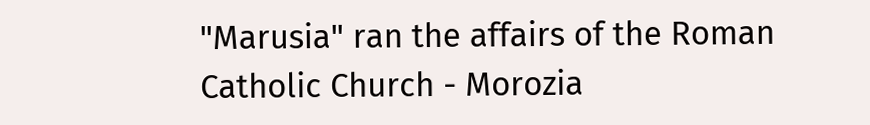"Marusia" ran the affairs of the Roman Catholic Church - Morozia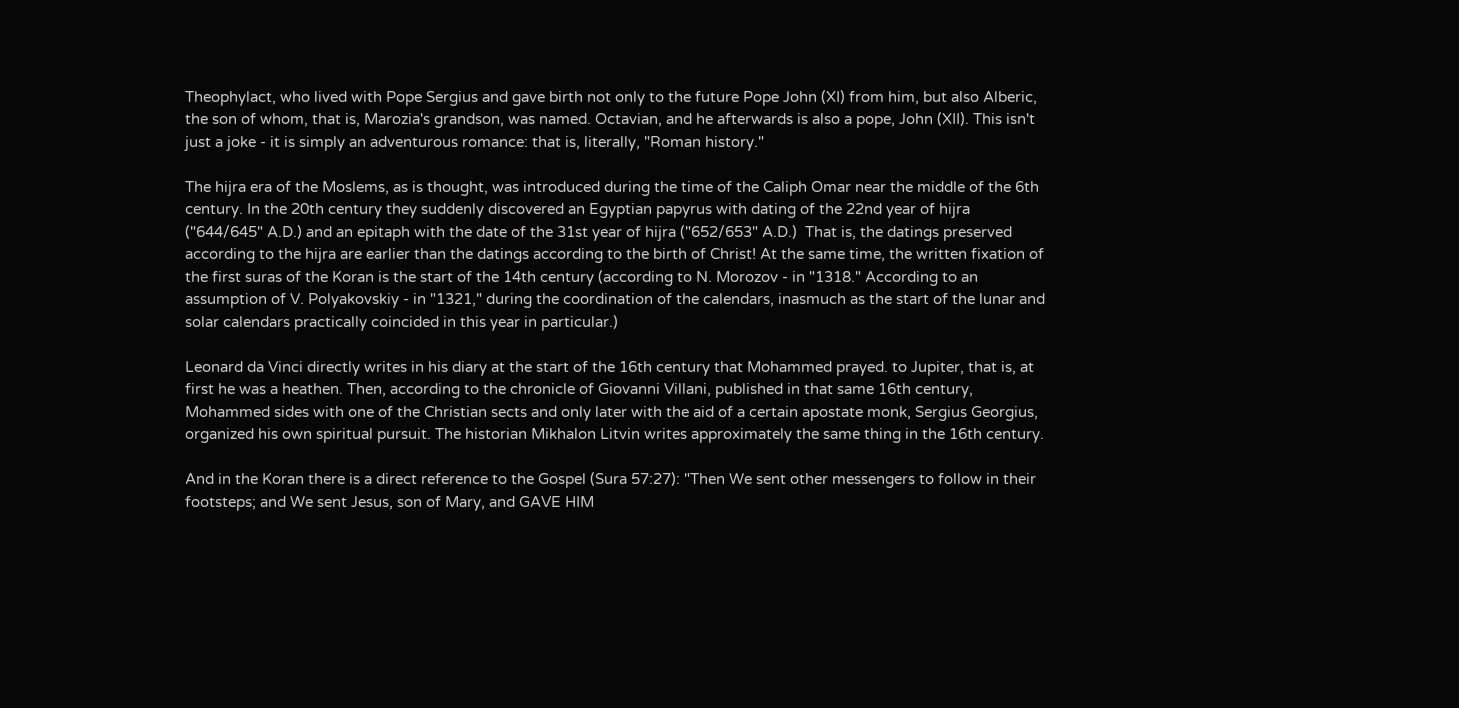Theophylact, who lived with Pope Sergius and gave birth not only to the future Pope John (XI) from him, but also Alberic, the son of whom, that is, Marozia's grandson, was named. Octavian, and he afterwards is also a pope, John (XII). This isn't just a joke - it is simply an adventurous romance: that is, literally, "Roman history."

The hijra era of the Moslems, as is thought, was introduced during the time of the Caliph Omar near the middle of the 6th century. In the 20th century they suddenly discovered an Egyptian papyrus with dating of the 22nd year of hijra ("644/645" A.D.) and an epitaph with the date of the 31st year of hijra ("652/653" A.D.)  That is, the datings preserved according to the hijra are earlier than the datings according to the birth of Christ! At the same time, the written fixation of the first suras of the Koran is the start of the 14th century (according to N. Morozov - in "1318." According to an assumption of V. Polyakovskiy - in "1321," during the coordination of the calendars, inasmuch as the start of the lunar and solar calendars practically coincided in this year in particular.)

Leonard da Vinci directly writes in his diary at the start of the 16th century that Mohammed prayed. to Jupiter, that is, at first he was a heathen. Then, according to the chronicle of Giovanni Villani, published in that same 16th century, Mohammed sides with one of the Christian sects and only later with the aid of a certain apostate monk, Sergius Georgius, organized his own spiritual pursuit. The historian Mikhalon Litvin writes approximately the same thing in the 16th century.

And in the Koran there is a direct reference to the Gospel (Sura 57:27): "Then We sent other messengers to follow in their footsteps; and We sent Jesus, son of Mary, and GAVE HIM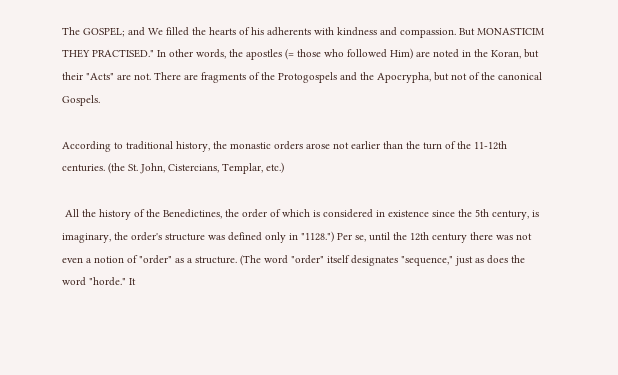The GOSPEL; and We filled the hearts of his adherents with kindness and compassion. But MONASTICIM THEY PRACTISED." In other words, the apostles (= those who followed Him) are noted in the Koran, but their "Acts" are not. There are fragments of the Protogospels and the Apocrypha, but not of the canonical Gospels.

According to traditional history, the monastic orders arose not earlier than the turn of the 11-12th centuries. (the St. John, Cistercians, Templar, etc.)

 All the history of the Benedictines, the order of which is considered in existence since the 5th century, is imaginary, the order's structure was defined only in "1128.") Per se, until the 12th century there was not even a notion of "order" as a structure. (The word "order" itself designates "sequence," just as does the word "horde." It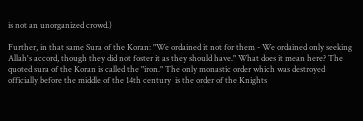is not an unorganized crowd.)

Further, in that same Sura of the Koran: "We ordained it not for them - We ordained only seeking Allah's accord, though they did not foster it as they should have." What does it mean here? The quoted sura of the Koran is called the "iron." The only monastic order which was destroyed officially before the middle of the 14th century  is the order of the Knights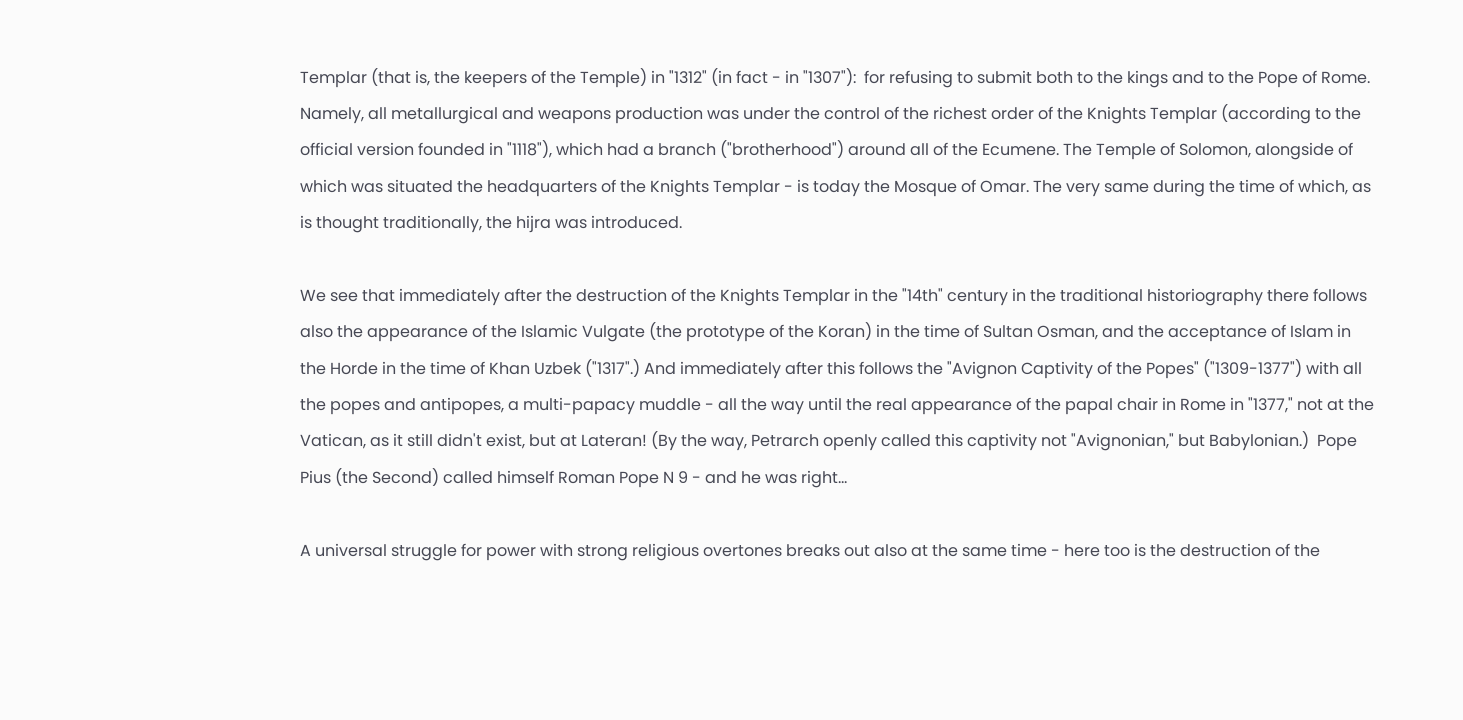Templar (that is, the keepers of the Temple) in "1312" (in fact - in "1307"):  for refusing to submit both to the kings and to the Pope of Rome.  Namely, all metallurgical and weapons production was under the control of the richest order of the Knights Templar (according to the official version founded in "1118"), which had a branch ("brotherhood") around all of the Ecumene. The Temple of Solomon, alongside of which was situated the headquarters of the Knights Templar - is today the Mosque of Omar. The very same during the time of which, as is thought traditionally, the hijra was introduced.

We see that immediately after the destruction of the Knights Templar in the "14th" century in the traditional historiography there follows also the appearance of the Islamic Vulgate (the prototype of the Koran) in the time of Sultan Osman, and the acceptance of Islam in the Horde in the time of Khan Uzbek ("1317".) And immediately after this follows the "Avignon Captivity of the Popes" ("1309-1377") with all the popes and antipopes, a multi-papacy muddle - all the way until the real appearance of the papal chair in Rome in "1377," not at the Vatican, as it still didn't exist, but at Lateran! (By the way, Petrarch openly called this captivity not "Avignonian," but Babylonian.)  Pope Pius (the Second) called himself Roman Pope N 9 - and he was right...

A universal struggle for power with strong religious overtones breaks out also at the same time - here too is the destruction of the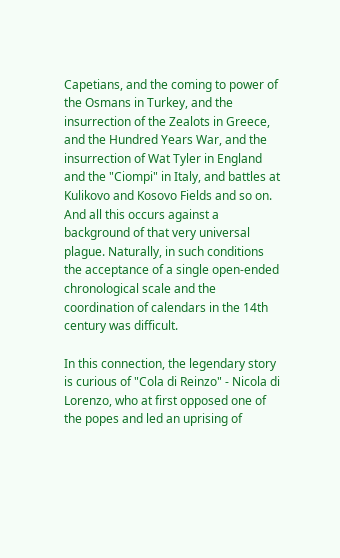Capetians, and the coming to power of the Osmans in Turkey, and the insurrection of the Zealots in Greece, and the Hundred Years War, and the insurrection of Wat Tyler in England and the "Ciompi" in Italy, and battles at Kulikovo and Kosovo Fields and so on. And all this occurs against a background of that very universal plague. Naturally, in such conditions the acceptance of a single open-ended chronological scale and the coordination of calendars in the 14th century was difficult.

In this connection, the legendary story is curious of "Cola di Reinzo" - Nicola di Lorenzo, who at first opposed one of the popes and led an uprising of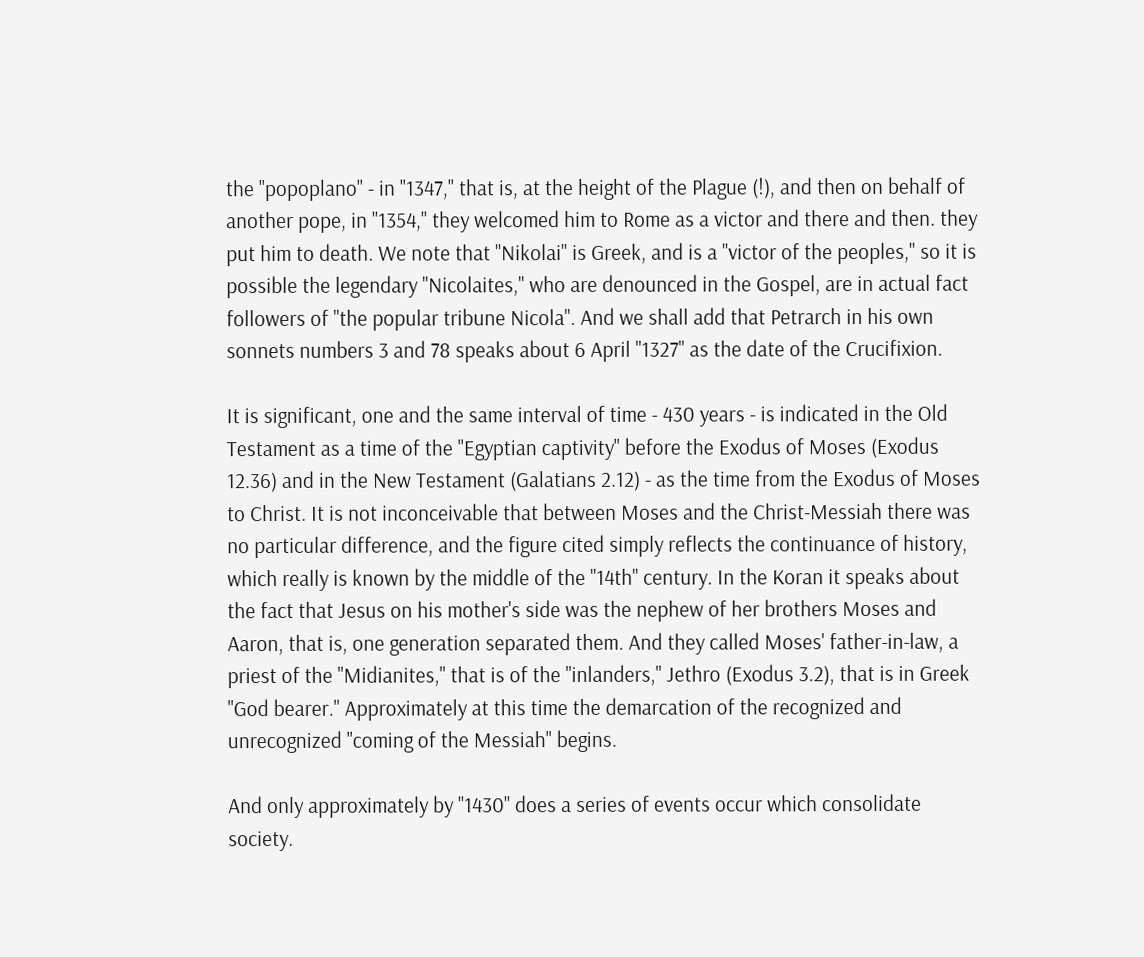the "popoplano" - in "1347," that is, at the height of the Plague (!), and then on behalf of another pope, in "1354," they welcomed him to Rome as a victor and there and then. they put him to death. We note that "Nikolai" is Greek, and is a "victor of the peoples," so it is possible the legendary "Nicolaites," who are denounced in the Gospel, are in actual fact followers of "the popular tribune Nicola". And we shall add that Petrarch in his own sonnets numbers 3 and 78 speaks about 6 April "1327" as the date of the Crucifixion.

It is significant, one and the same interval of time - 430 years - is indicated in the Old Testament as a time of the "Egyptian captivity" before the Exodus of Moses (Exodus 12.36) and in the New Testament (Galatians 2.12) - as the time from the Exodus of Moses to Christ. It is not inconceivable that between Moses and the Christ-Messiah there was no particular difference, and the figure cited simply reflects the continuance of history, which really is known by the middle of the "14th" century. In the Koran it speaks about the fact that Jesus on his mother's side was the nephew of her brothers Moses and Aaron, that is, one generation separated them. And they called Moses' father-in-law, a priest of the "Midianites," that is of the "inlanders," Jethro (Exodus 3.2), that is in Greek "God bearer." Approximately at this time the demarcation of the recognized and unrecognized "coming of the Messiah" begins.

And only approximately by "1430" does a series of events occur which consolidate society.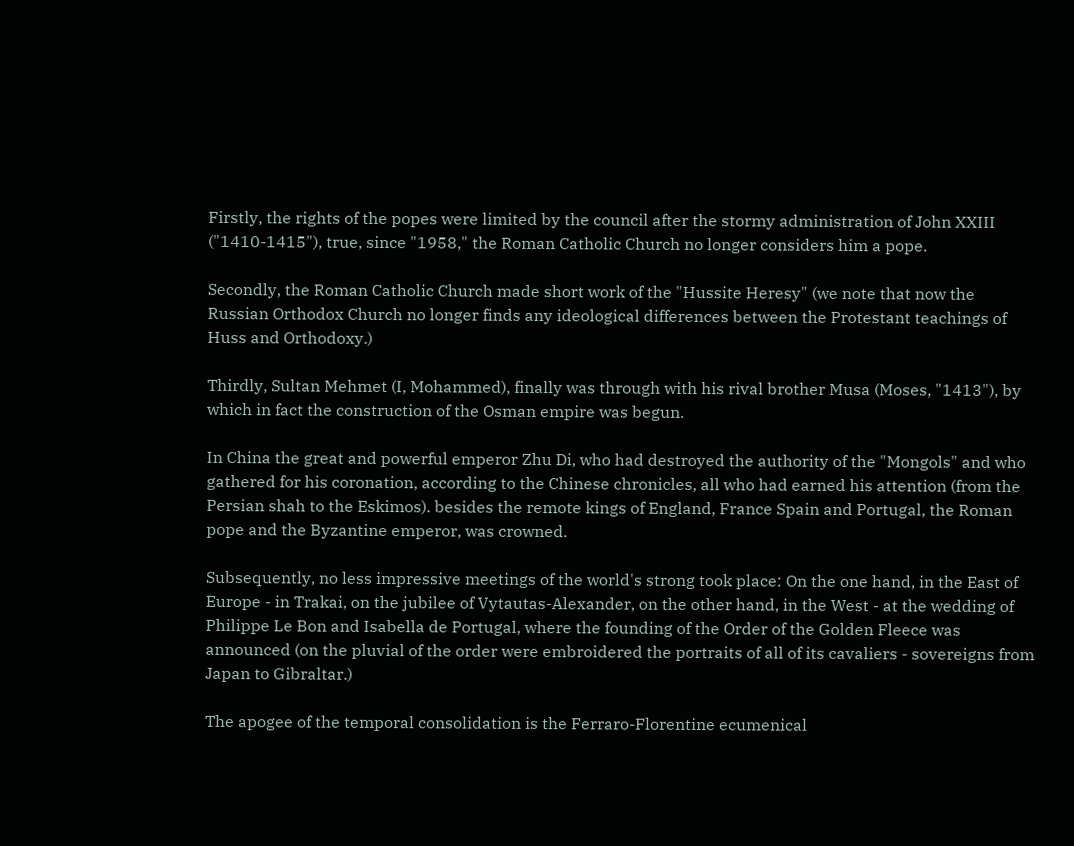Firstly, the rights of the popes were limited by the council after the stormy administration of John XXIII ("1410-1415"), true, since "1958," the Roman Catholic Church no longer considers him a pope.

Secondly, the Roman Catholic Church made short work of the "Hussite Heresy" (we note that now the Russian Orthodox Church no longer finds any ideological differences between the Protestant teachings of Huss and Orthodoxy.)

Thirdly, Sultan Mehmet (I, Mohammed), finally was through with his rival brother Musa (Moses, "1413"), by which in fact the construction of the Osman empire was begun.

In China the great and powerful emperor Zhu Di, who had destroyed the authority of the "Mongols" and who gathered for his coronation, according to the Chinese chronicles, all who had earned his attention (from the Persian shah to the Eskimos). besides the remote kings of England, France Spain and Portugal, the Roman pope and the Byzantine emperor, was crowned.

Subsequently, no less impressive meetings of the world's strong took place: On the one hand, in the East of Europe - in Trakai, on the jubilee of Vytautas-Alexander, on the other hand, in the West - at the wedding of Philippe Le Bon and Isabella de Portugal, where the founding of the Order of the Golden Fleece was announced (on the pluvial of the order were embroidered the portraits of all of its cavaliers - sovereigns from Japan to Gibraltar.)

The apogee of the temporal consolidation is the Ferraro-Florentine ecumenical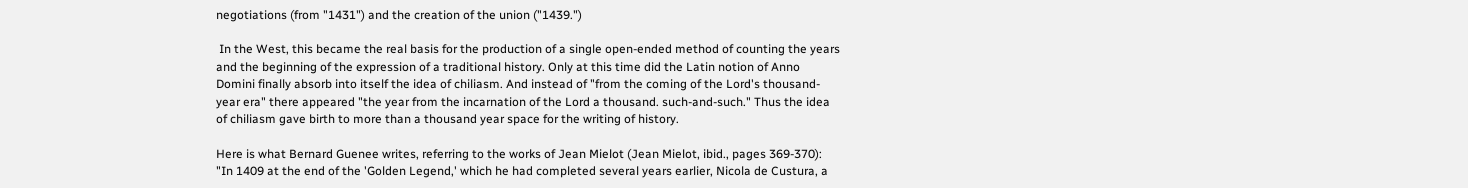negotiations (from "1431") and the creation of the union ("1439.")

 In the West, this became the real basis for the production of a single open-ended method of counting the years and the beginning of the expression of a traditional history. Only at this time did the Latin notion of Anno Domini finally absorb into itself the idea of chiliasm. And instead of "from the coming of the Lord's thousand-year era" there appeared "the year from the incarnation of the Lord a thousand. such-and-such." Thus the idea of chiliasm gave birth to more than a thousand year space for the writing of history.

Here is what Bernard Guenee writes, referring to the works of Jean Mielot (Jean Mielot, ibid., pages 369-370): "In 1409 at the end of the 'Golden Legend,' which he had completed several years earlier, Nicola de Custura, a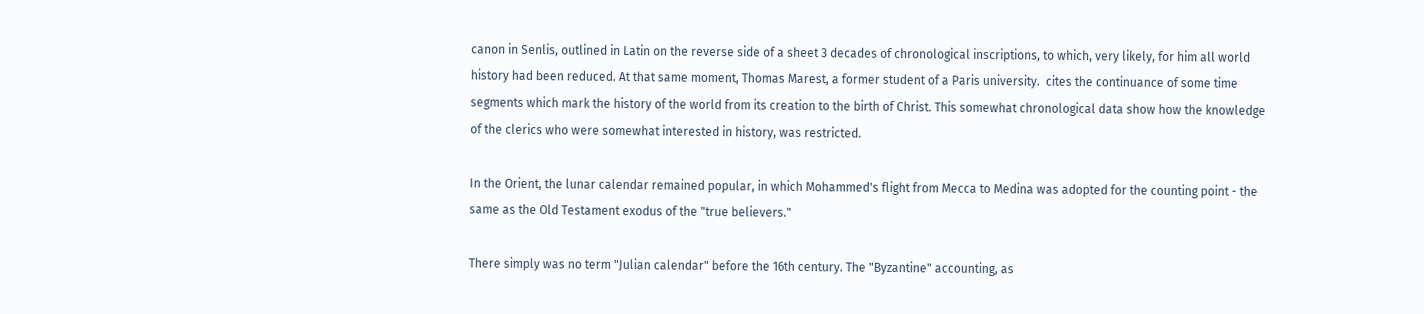canon in Senlis, outlined in Latin on the reverse side of a sheet 3 decades of chronological inscriptions, to which, very likely, for him all world history had been reduced. At that same moment, Thomas Marest, a former student of a Paris university.  cites the continuance of some time segments which mark the history of the world from its creation to the birth of Christ. This somewhat chronological data show how the knowledge of the clerics who were somewhat interested in history, was restricted.

In the Orient, the lunar calendar remained popular, in which Mohammed's flight from Mecca to Medina was adopted for the counting point - the same as the Old Testament exodus of the "true believers."

There simply was no term "Julian calendar" before the 16th century. The "Byzantine" accounting, as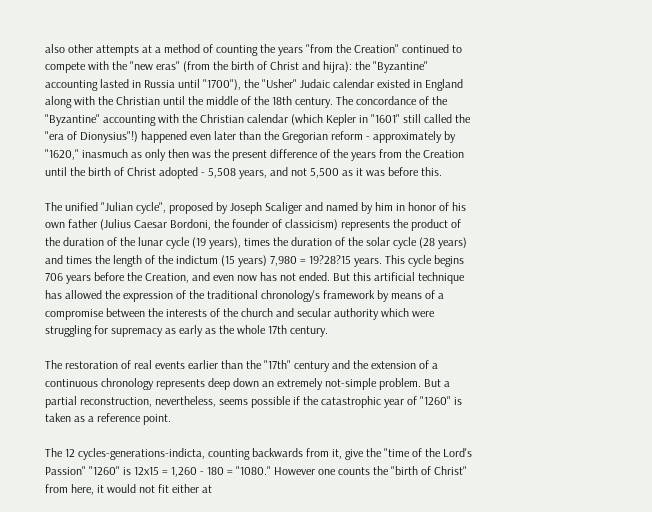also other attempts at a method of counting the years "from the Creation" continued to compete with the "new eras" (from the birth of Christ and hijra): the "Byzantine" accounting lasted in Russia until "1700"), the "Usher" Judaic calendar existed in England along with the Christian until the middle of the 18th century. The concordance of the "Byzantine" accounting with the Christian calendar (which Kepler in "1601" still called the "era of Dionysius"!) happened even later than the Gregorian reform - approximately by "1620," inasmuch as only then was the present difference of the years from the Creation until the birth of Christ adopted - 5,508 years, and not 5,500 as it was before this.

The unified "Julian cycle", proposed by Joseph Scaliger and named by him in honor of his own father (Julius Caesar Bordoni, the founder of classicism) represents the product of the duration of the lunar cycle (19 years), times the duration of the solar cycle (28 years) and times the length of the indictum (15 years) 7,980 = 19?28?15 years. This cycle begins 706 years before the Creation, and even now has not ended. But this artificial technique has allowed the expression of the traditional chronology's framework by means of a compromise between the interests of the church and secular authority which were struggling for supremacy as early as the whole 17th century.

The restoration of real events earlier than the "17th" century and the extension of a continuous chronology represents deep down an extremely not-simple problem. But a partial reconstruction, nevertheless, seems possible if the catastrophic year of "1260" is taken as a reference point.

The 12 cycles-generations-indicta, counting backwards from it, give the "time of the Lord's Passion" "1260" is 12x15 = 1,260 - 180 = "1080." However one counts the "birth of Christ" from here, it would not fit either at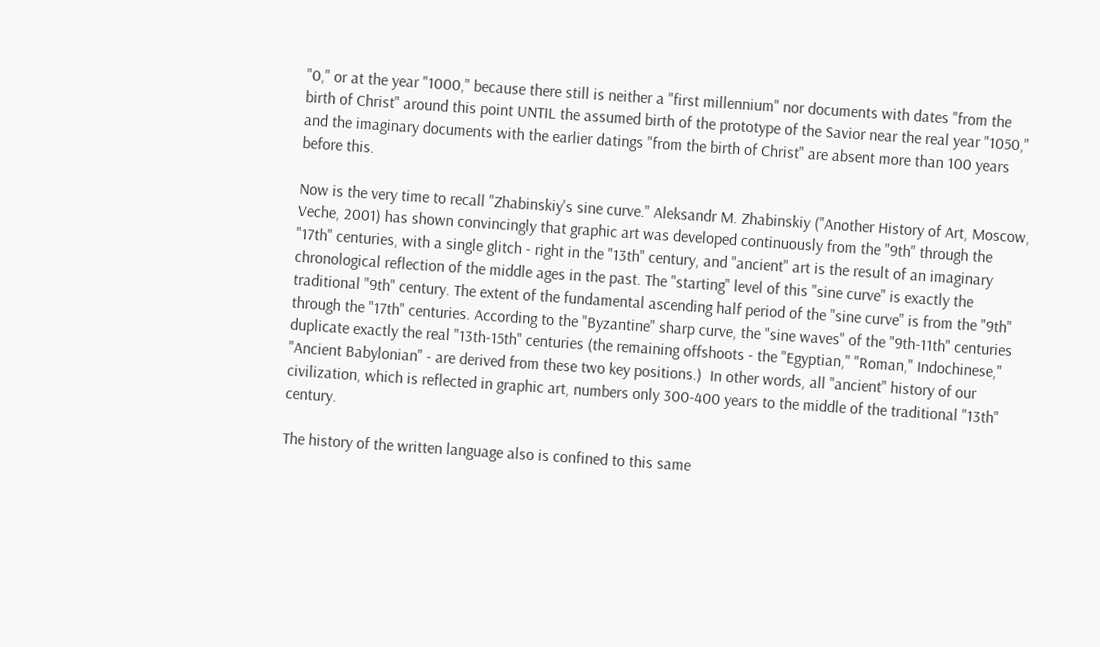"0," or at the year "1000," because there still is neither a "first millennium" nor documents with dates "from the birth of Christ" around this point UNTIL the assumed birth of the prototype of the Savior near the real year "1050," and the imaginary documents with the earlier datings "from the birth of Christ" are absent more than 100 years before this.

Now is the very time to recall "Zhabinskiy's sine curve." Aleksandr M. Zhabinskiy ("Another History of Art, Moscow, Veche, 2001) has shown convincingly that graphic art was developed continuously from the "9th" through the "17th" centuries, with a single glitch - right in the "13th" century, and "ancient" art is the result of an imaginary chronological reflection of the middle ages in the past. The "starting" level of this "sine curve" is exactly the traditional "9th" century. The extent of the fundamental ascending half period of the "sine curve" is from the "9th" through the "17th" centuries. According to the "Byzantine" sharp curve, the "sine waves" of the "9th-11th" centuries duplicate exactly the real "13th-15th" centuries (the remaining offshoots - the "Egyptian," "Roman," Indochinese," "Ancient Babylonian" - are derived from these two key positions.)  In other words, all "ancient" history of our civilization, which is reflected in graphic art, numbers only 300-400 years to the middle of the traditional "13th" century.

The history of the written language also is confined to this same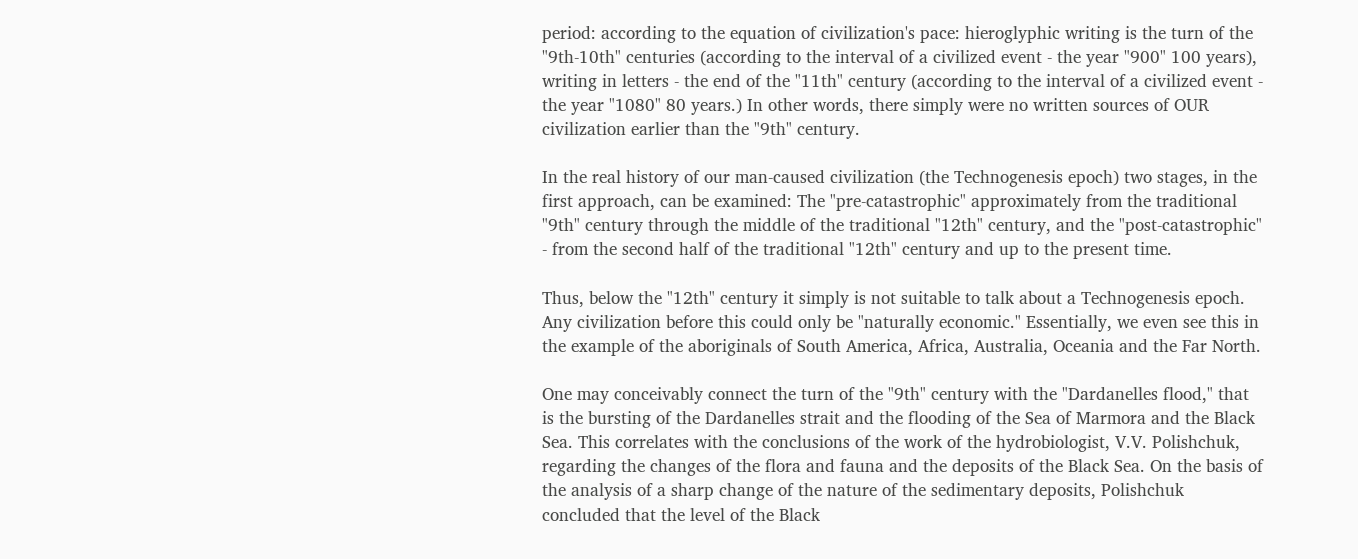period: according to the equation of civilization's pace: hieroglyphic writing is the turn of the "9th-10th" centuries (according to the interval of a civilized event - the year "900" 100 years), writing in letters - the end of the "11th" century (according to the interval of a civilized event - the year "1080" 80 years.) In other words, there simply were no written sources of OUR civilization earlier than the "9th" century.

In the real history of our man-caused civilization (the Technogenesis epoch) two stages, in the first approach, can be examined: The "pre-catastrophic" approximately from the traditional "9th" century through the middle of the traditional "12th" century, and the "post-catastrophic" - from the second half of the traditional "12th" century and up to the present time.

Thus, below the "12th" century it simply is not suitable to talk about a Technogenesis epoch. Any civilization before this could only be "naturally economic." Essentially, we even see this in the example of the aboriginals of South America, Africa, Australia, Oceania and the Far North.

One may conceivably connect the turn of the "9th" century with the "Dardanelles flood," that is the bursting of the Dardanelles strait and the flooding of the Sea of Marmora and the Black Sea. This correlates with the conclusions of the work of the hydrobiologist, V.V. Polishchuk, regarding the changes of the flora and fauna and the deposits of the Black Sea. On the basis of the analysis of a sharp change of the nature of the sedimentary deposits, Polishchuk concluded that the level of the Black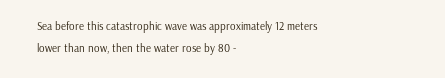Sea before this catastrophic wave was approximately 12 meters lower than now, then the water rose by 80 -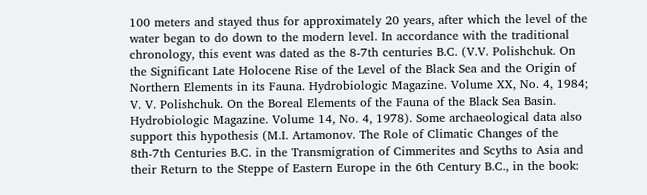100 meters and stayed thus for approximately 20 years, after which the level of the water began to do down to the modern level. In accordance with the traditional chronology, this event was dated as the 8-7th centuries B.C. (V.V. Polishchuk. On the Significant Late Holocene Rise of the Level of the Black Sea and the Origin of Northern Elements in its Fauna. Hydrobiologic Magazine. Volume XX, No. 4, 1984; V. V. Polishchuk. On the Boreal Elements of the Fauna of the Black Sea Basin. Hydrobiologic Magazine. Volume 14, No. 4, 1978). Some archaeological data also support this hypothesis (M.I. Artamonov. The Role of Climatic Changes of the 8th-7th Centuries B.C. in the Transmigration of Cimmerites and Scyths to Asia and their Return to the Steppe of Eastern Europe in the 6th Century B.C., in the book: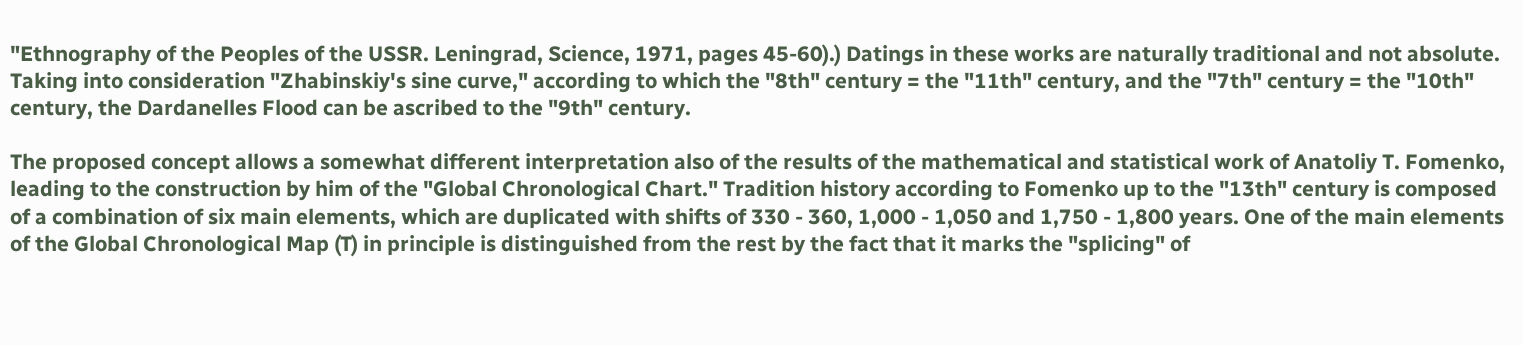"Ethnography of the Peoples of the USSR. Leningrad, Science, 1971, pages 45-60).) Datings in these works are naturally traditional and not absolute. Taking into consideration "Zhabinskiy's sine curve," according to which the "8th" century = the "11th" century, and the "7th" century = the "10th" century, the Dardanelles Flood can be ascribed to the "9th" century.

The proposed concept allows a somewhat different interpretation also of the results of the mathematical and statistical work of Anatoliy T. Fomenko, leading to the construction by him of the "Global Chronological Chart." Tradition history according to Fomenko up to the "13th" century is composed of a combination of six main elements, which are duplicated with shifts of 330 - 360, 1,000 - 1,050 and 1,750 - 1,800 years. One of the main elements of the Global Chronological Map (T) in principle is distinguished from the rest by the fact that it marks the "splicing" of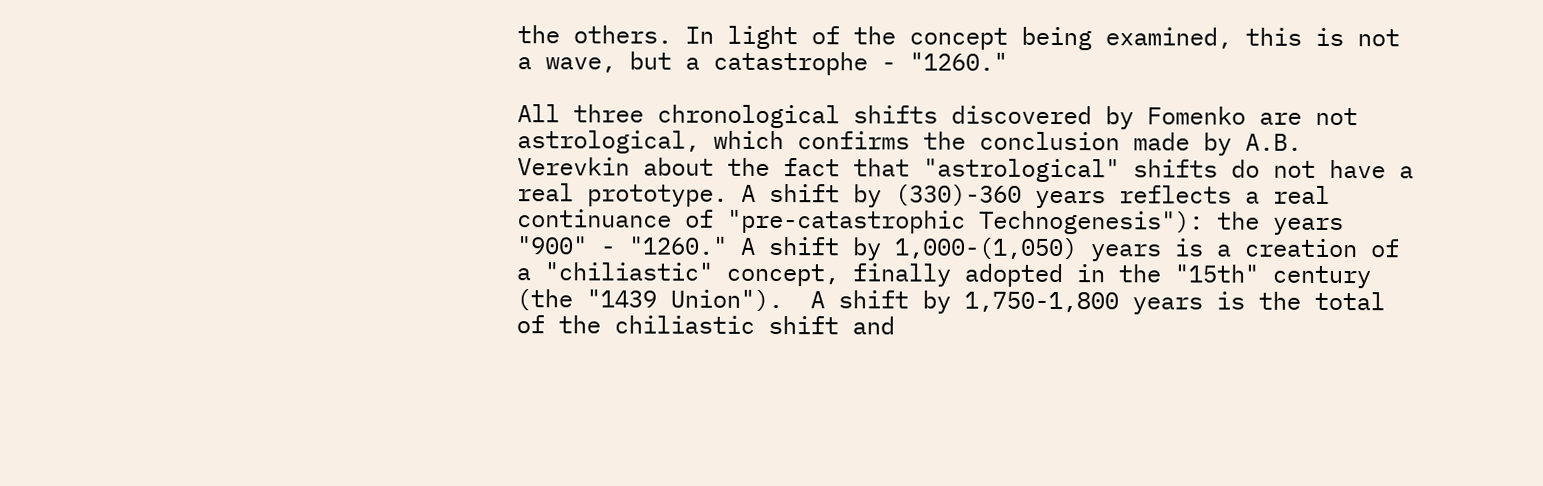the others. In light of the concept being examined, this is not a wave, but a catastrophe - "1260."

All three chronological shifts discovered by Fomenko are not astrological, which confirms the conclusion made by A.B. Verevkin about the fact that "astrological" shifts do not have a real prototype. A shift by (330)-360 years reflects a real continuance of "pre-catastrophic Technogenesis"): the years "900" - "1260." A shift by 1,000-(1,050) years is a creation of a "chiliastic" concept, finally adopted in the "15th" century (the "1439 Union").  A shift by 1,750-1,800 years is the total of the chiliastic shift and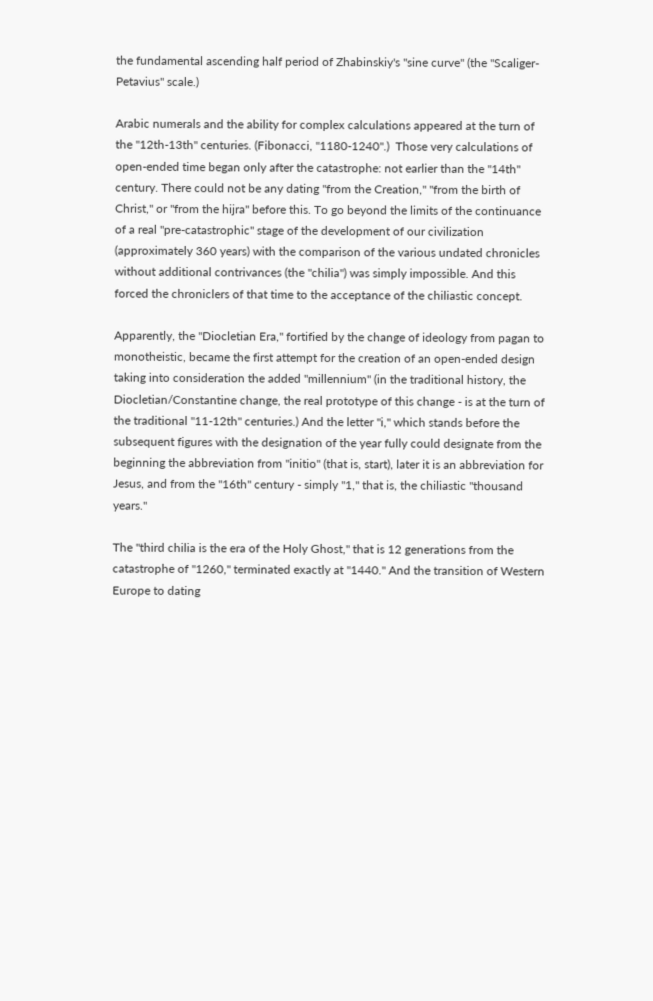the fundamental ascending half period of Zhabinskiy's "sine curve" (the "Scaliger-Petavius" scale.)

Arabic numerals and the ability for complex calculations appeared at the turn of the "12th-13th" centuries. (Fibonacci, "1180-1240".)  Those very calculations of open-ended time began only after the catastrophe: not earlier than the "14th" century. There could not be any dating "from the Creation," "from the birth of Christ," or "from the hijra" before this. To go beyond the limits of the continuance of a real "pre-catastrophic" stage of the development of our civilization (approximately 360 years) with the comparison of the various undated chronicles without additional contrivances (the "chilia") was simply impossible. And this forced the chroniclers of that time to the acceptance of the chiliastic concept.

Apparently, the "Diocletian Era," fortified by the change of ideology from pagan to monotheistic, became the first attempt for the creation of an open-ended design taking into consideration the added "millennium" (in the traditional history, the Diocletian/Constantine change, the real prototype of this change - is at the turn of the traditional "11-12th" centuries.) And the letter "i," which stands before the subsequent figures with the designation of the year fully could designate from the beginning the abbreviation from "initio" (that is, start), later it is an abbreviation for Jesus, and from the "16th" century - simply "1," that is, the chiliastic "thousand years."

The "third chilia is the era of the Holy Ghost," that is 12 generations from the catastrophe of "1260," terminated exactly at "1440." And the transition of Western Europe to dating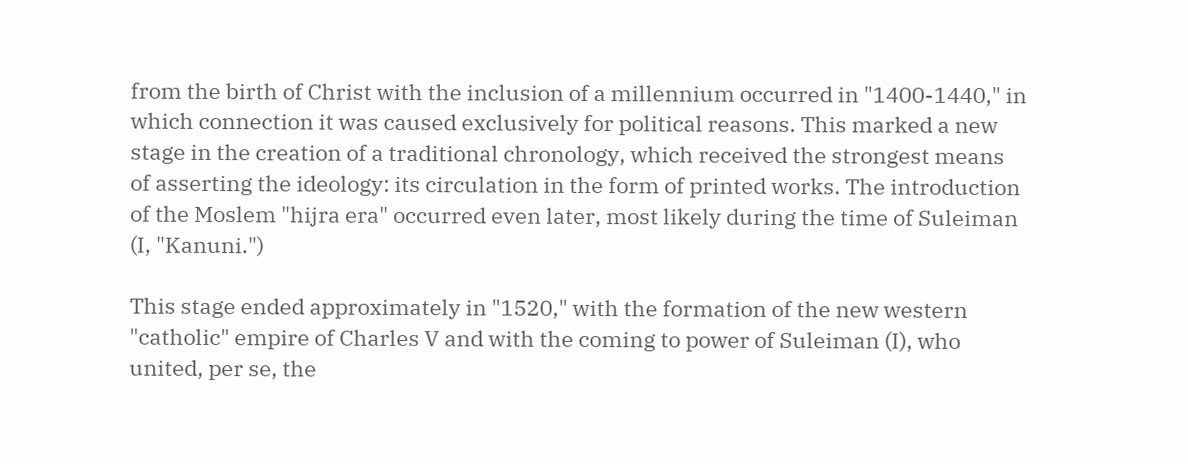from the birth of Christ with the inclusion of a millennium occurred in "1400-1440," in which connection it was caused exclusively for political reasons. This marked a new stage in the creation of a traditional chronology, which received the strongest means of asserting the ideology: its circulation in the form of printed works. The introduction of the Moslem "hijra era" occurred even later, most likely during the time of Suleiman (I, "Kanuni.")

This stage ended approximately in "1520," with the formation of the new western "catholic" empire of Charles V and with the coming to power of Suleiman (I), who united, per se, the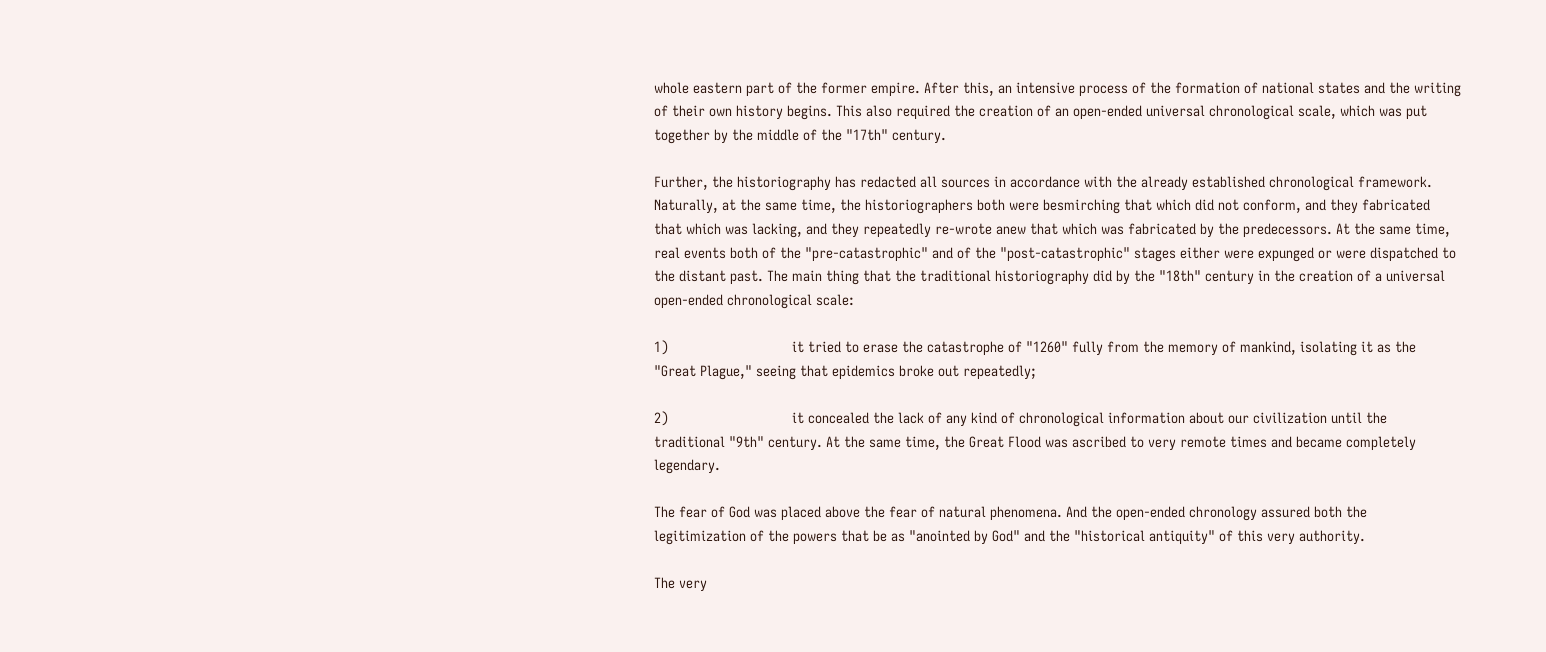whole eastern part of the former empire. After this, an intensive process of the formation of national states and the writing of their own history begins. This also required the creation of an open-ended universal chronological scale, which was put together by the middle of the "17th" century.

Further, the historiography has redacted all sources in accordance with the already established chronological framework. Naturally, at the same time, the historiographers both were besmirching that which did not conform, and they fabricated that which was lacking, and they repeatedly re-wrote anew that which was fabricated by the predecessors. At the same time, real events both of the "pre-catastrophic" and of the "post-catastrophic" stages either were expunged or were dispatched to the distant past. The main thing that the traditional historiography did by the "18th" century in the creation of a universal open-ended chronological scale:

1)                               it tried to erase the catastrophe of "1260" fully from the memory of mankind, isolating it as the "Great Plague," seeing that epidemics broke out repeatedly;

2)                               it concealed the lack of any kind of chronological information about our civilization until the traditional "9th" century. At the same time, the Great Flood was ascribed to very remote times and became completely legendary.

The fear of God was placed above the fear of natural phenomena. And the open-ended chronology assured both the legitimization of the powers that be as "anointed by God" and the "historical antiquity" of this very authority.

The very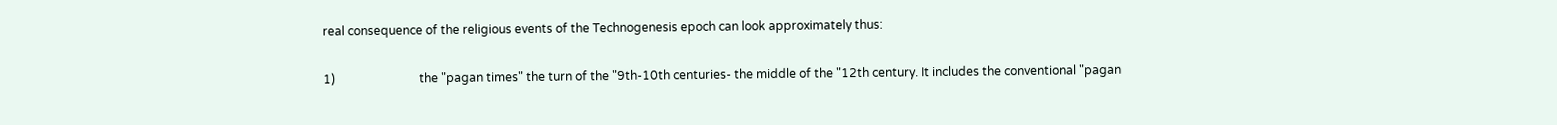real consequence of the religious events of the Technogenesis epoch can look approximately thus:

1)                            the "pagan times" the turn of the "9th-10th centuries- the middle of the "12th century. It includes the conventional "pagan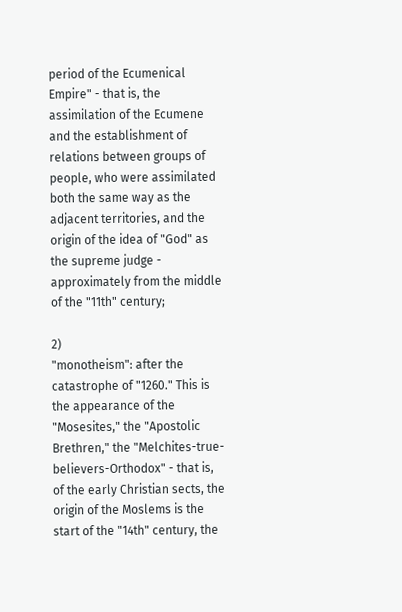period of the Ecumenical Empire" - that is, the assimilation of the Ecumene and the establishment of relations between groups of people, who were assimilated both the same way as the adjacent territories, and the origin of the idea of "God" as the supreme judge - approximately from the middle of the "11th" century;

2)                             "monotheism": after the catastrophe of "1260." This is the appearance of the "Mosesites," the "Apostolic Brethren," the "Melchites-true-believers-Orthodox" - that is,  of the early Christian sects, the origin of the Moslems is the start of the "14th" century, the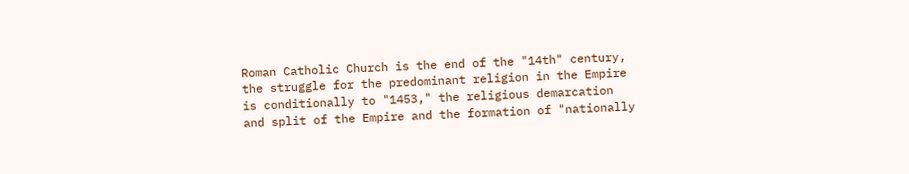Roman Catholic Church is the end of the "14th" century, the struggle for the predominant religion in the Empire is conditionally to "1453," the religious demarcation and split of the Empire and the formation of "nationally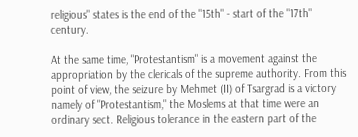religious" states is the end of the "15th" - start of the "17th" century.

At the same time, "Protestantism" is a movement against the appropriation by the clericals of the supreme authority. From this point of view, the seizure by Mehmet (II) of Tsargrad is a victory namely of "Protestantism," the Moslems at that time were an ordinary sect. Religious tolerance in the eastern part of the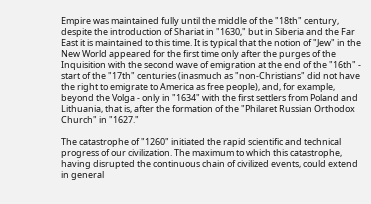Empire was maintained fully until the middle of the "18th" century, despite the introduction of Shariat in "1630," but in Siberia and the Far East it is maintained to this time. It is typical that the notion of "Jew" in the New World appeared for the first time only after the purges of the Inquisition with the second wave of emigration at the end of the "16th" - start of the "17th" centuries (inasmuch as "non-Christians" did not have the right to emigrate to America as free people), and, for example, beyond the Volga - only in "1634" with the first settlers from Poland and Lithuania, that is, after the formation of the "Philaret Russian Orthodox Church" in "1627."

The catastrophe of "1260" initiated the rapid scientific and technical progress of our civilization. The maximum to which this catastrophe, having disrupted the continuous chain of civilized events, could extend in general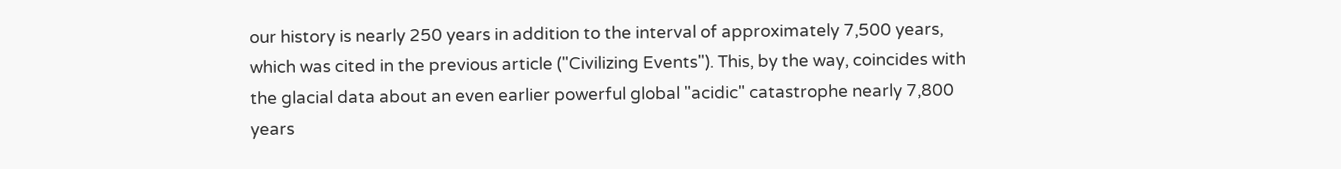our history is nearly 250 years in addition to the interval of approximately 7,500 years, which was cited in the previous article ("Civilizing Events"). This, by the way, coincides with the glacial data about an even earlier powerful global "acidic" catastrophe nearly 7,800 years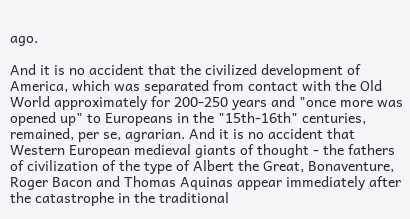ago.

And it is no accident that the civilized development of America, which was separated from contact with the Old World approximately for 200-250 years and "once more was opened up" to Europeans in the "15th-16th" centuries, remained, per se, agrarian. And it is no accident that Western European medieval giants of thought - the fathers of civilization of the type of Albert the Great, Bonaventure, Roger Bacon and Thomas Aquinas appear immediately after the catastrophe in the traditional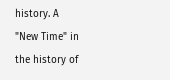history. A "New Time" in the history of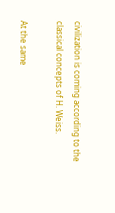civilization is coming according to the classical concepts of H. Weiss.

At the same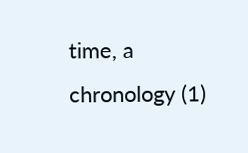time, a chronology (1)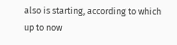also is starting, according to which up to now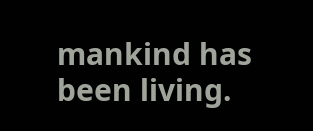mankind has been living.